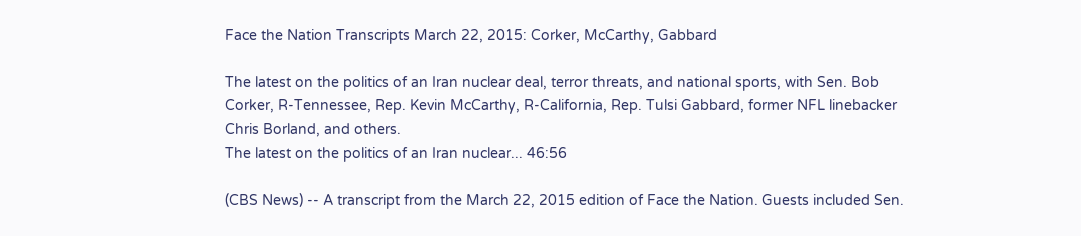Face the Nation Transcripts March 22, 2015: Corker, McCarthy, Gabbard

The latest on the politics of an Iran nuclear deal, terror threats, and national sports, with Sen. Bob Corker, R-Tennessee, Rep. Kevin McCarthy, R-California, Rep. Tulsi Gabbard, former NFL linebacker Chris Borland, and others.
The latest on the politics of an Iran nuclear... 46:56

(CBS News) -- A transcript from the March 22, 2015 edition of Face the Nation. Guests included Sen.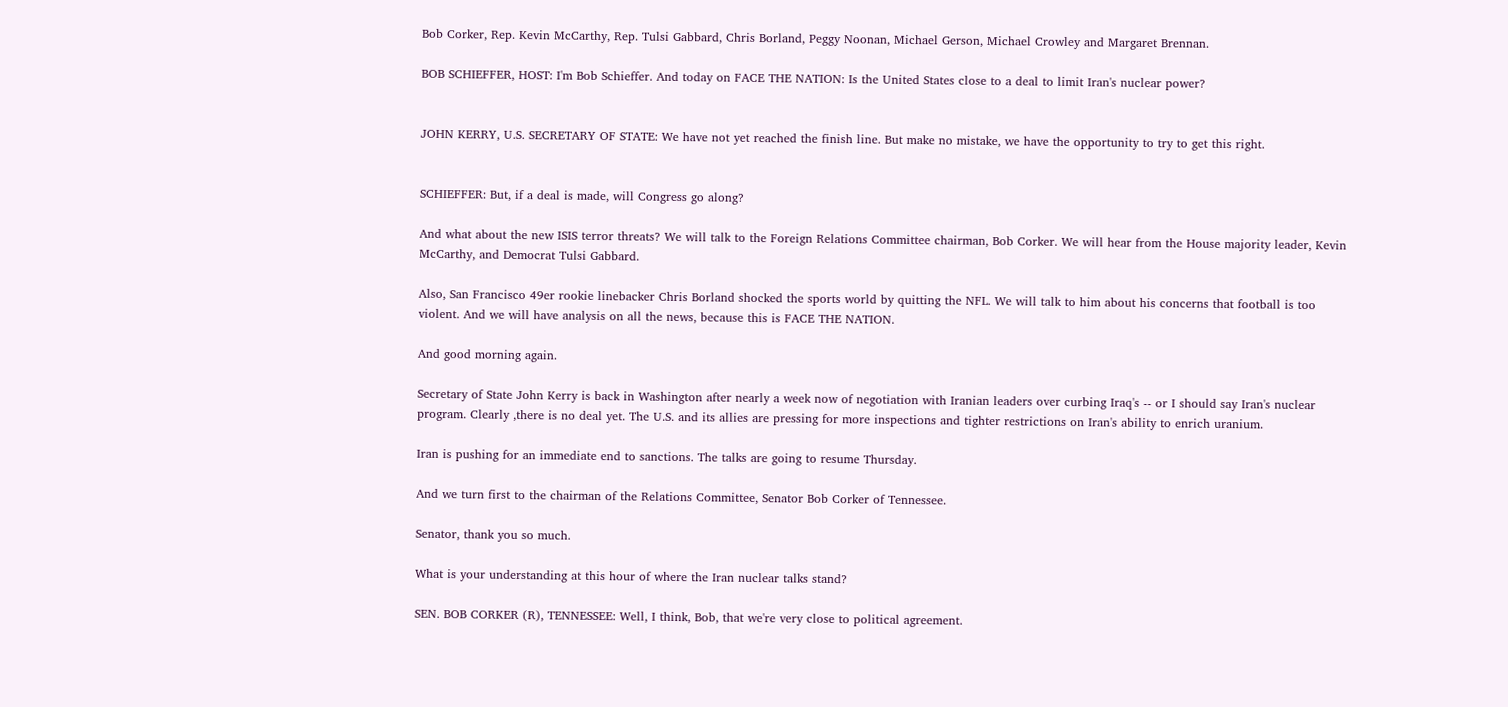Bob Corker, Rep. Kevin McCarthy, Rep. Tulsi Gabbard, Chris Borland, Peggy Noonan, Michael Gerson, Michael Crowley and Margaret Brennan.

BOB SCHIEFFER, HOST: I'm Bob Schieffer. And today on FACE THE NATION: Is the United States close to a deal to limit Iran's nuclear power?


JOHN KERRY, U.S. SECRETARY OF STATE: We have not yet reached the finish line. But make no mistake, we have the opportunity to try to get this right.


SCHIEFFER: But, if a deal is made, will Congress go along?

And what about the new ISIS terror threats? We will talk to the Foreign Relations Committee chairman, Bob Corker. We will hear from the House majority leader, Kevin McCarthy, and Democrat Tulsi Gabbard.

Also, San Francisco 49er rookie linebacker Chris Borland shocked the sports world by quitting the NFL. We will talk to him about his concerns that football is too violent. And we will have analysis on all the news, because this is FACE THE NATION.

And good morning again.

Secretary of State John Kerry is back in Washington after nearly a week now of negotiation with Iranian leaders over curbing Iraq's -- or I should say Iran's nuclear program. Clearly ,there is no deal yet. The U.S. and its allies are pressing for more inspections and tighter restrictions on Iran's ability to enrich uranium.

Iran is pushing for an immediate end to sanctions. The talks are going to resume Thursday.

And we turn first to the chairman of the Relations Committee, Senator Bob Corker of Tennessee.

Senator, thank you so much.

What is your understanding at this hour of where the Iran nuclear talks stand?

SEN. BOB CORKER (R), TENNESSEE: Well, I think, Bob, that we're very close to political agreement.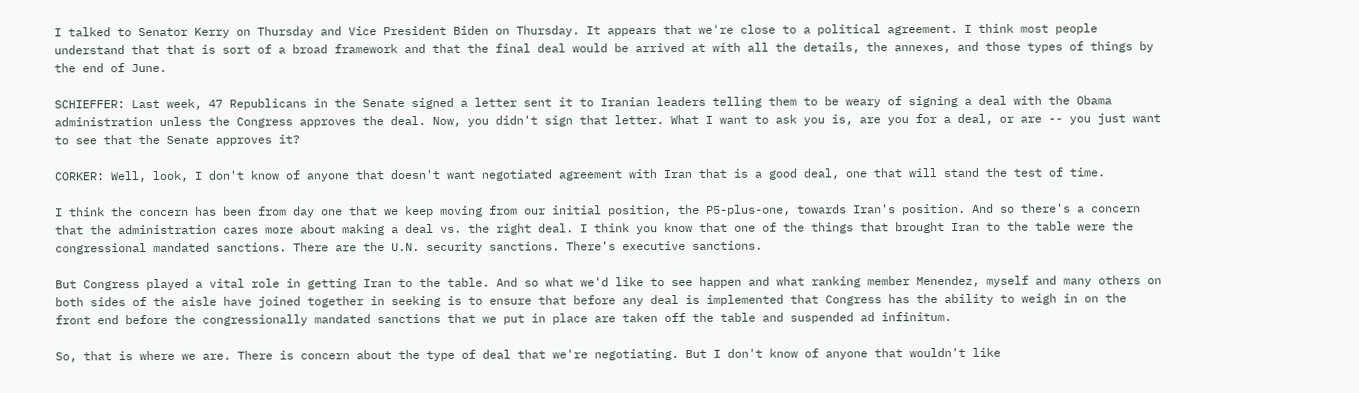I talked to Senator Kerry on Thursday and Vice President Biden on Thursday. It appears that we're close to a political agreement. I think most people understand that that is sort of a broad framework and that the final deal would be arrived at with all the details, the annexes, and those types of things by the end of June.

SCHIEFFER: Last week, 47 Republicans in the Senate signed a letter sent it to Iranian leaders telling them to be weary of signing a deal with the Obama administration unless the Congress approves the deal. Now, you didn't sign that letter. What I want to ask you is, are you for a deal, or are -- you just want to see that the Senate approves it?

CORKER: Well, look, I don't know of anyone that doesn't want negotiated agreement with Iran that is a good deal, one that will stand the test of time.

I think the concern has been from day one that we keep moving from our initial position, the P5-plus-one, towards Iran's position. And so there's a concern that the administration cares more about making a deal vs. the right deal. I think you know that one of the things that brought Iran to the table were the congressional mandated sanctions. There are the U.N. security sanctions. There's executive sanctions.

But Congress played a vital role in getting Iran to the table. And so what we'd like to see happen and what ranking member Menendez, myself and many others on both sides of the aisle have joined together in seeking is to ensure that before any deal is implemented that Congress has the ability to weigh in on the front end before the congressionally mandated sanctions that we put in place are taken off the table and suspended ad infinitum.

So, that is where we are. There is concern about the type of deal that we're negotiating. But I don't know of anyone that wouldn't like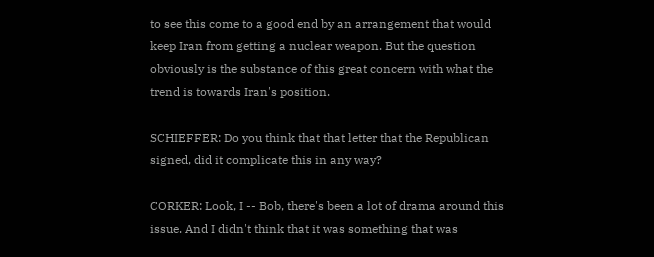to see this come to a good end by an arrangement that would keep Iran from getting a nuclear weapon. But the question obviously is the substance of this great concern with what the trend is towards Iran's position.

SCHIEFFER: Do you think that that letter that the Republican signed, did it complicate this in any way?

CORKER: Look, I -- Bob, there's been a lot of drama around this issue. And I didn't think that it was something that was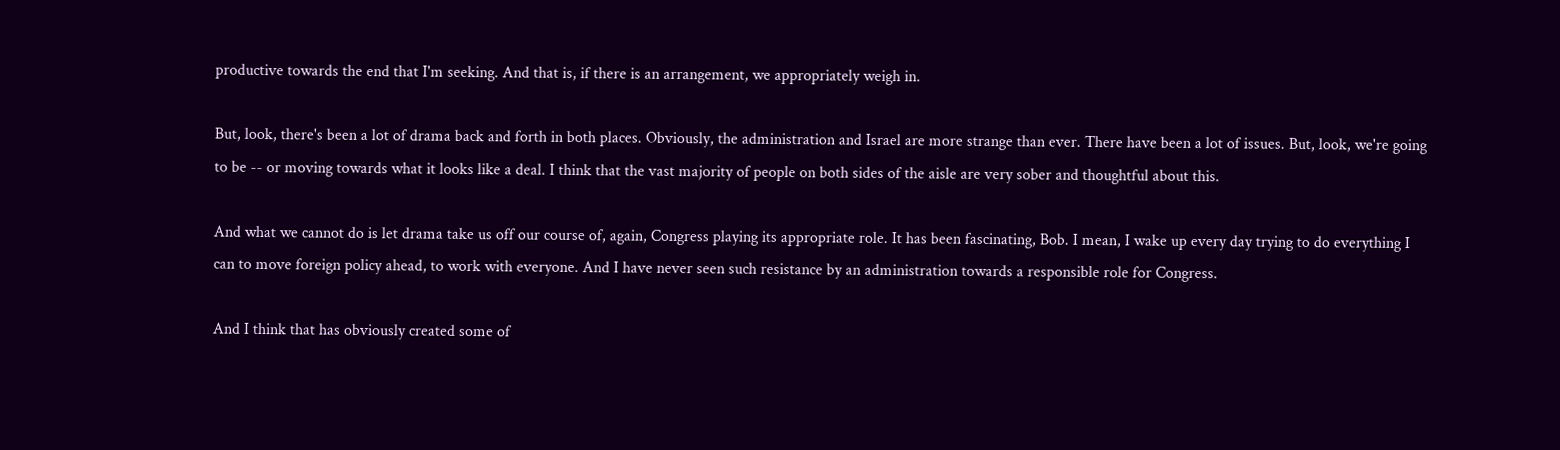productive towards the end that I'm seeking. And that is, if there is an arrangement, we appropriately weigh in.

But, look, there's been a lot of drama back and forth in both places. Obviously, the administration and Israel are more strange than ever. There have been a lot of issues. But, look, we're going to be -- or moving towards what it looks like a deal. I think that the vast majority of people on both sides of the aisle are very sober and thoughtful about this.

And what we cannot do is let drama take us off our course of, again, Congress playing its appropriate role. It has been fascinating, Bob. I mean, I wake up every day trying to do everything I can to move foreign policy ahead, to work with everyone. And I have never seen such resistance by an administration towards a responsible role for Congress.

And I think that has obviously created some of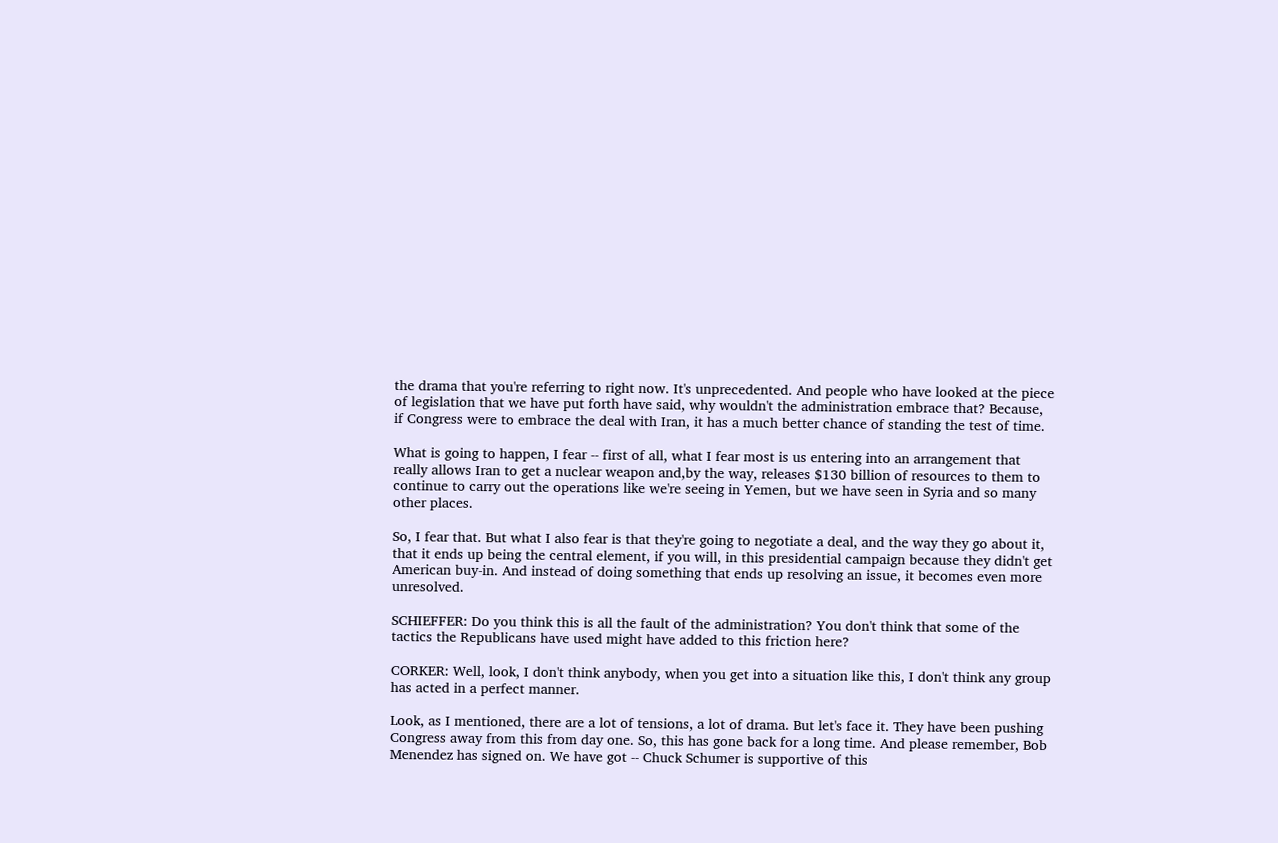the drama that you're referring to right now. It's unprecedented. And people who have looked at the piece of legislation that we have put forth have said, why wouldn't the administration embrace that? Because, if Congress were to embrace the deal with Iran, it has a much better chance of standing the test of time.

What is going to happen, I fear -- first of all, what I fear most is us entering into an arrangement that really allows Iran to get a nuclear weapon and,by the way, releases $130 billion of resources to them to continue to carry out the operations like we're seeing in Yemen, but we have seen in Syria and so many other places.

So, I fear that. But what I also fear is that they're going to negotiate a deal, and the way they go about it, that it ends up being the central element, if you will, in this presidential campaign because they didn't get American buy-in. And instead of doing something that ends up resolving an issue, it becomes even more unresolved.

SCHIEFFER: Do you think this is all the fault of the administration? You don't think that some of the tactics the Republicans have used might have added to this friction here?

CORKER: Well, look, I don't think anybody, when you get into a situation like this, I don't think any group has acted in a perfect manner.

Look, as I mentioned, there are a lot of tensions, a lot of drama. But let's face it. They have been pushing Congress away from this from day one. So, this has gone back for a long time. And please remember, Bob Menendez has signed on. We have got -- Chuck Schumer is supportive of this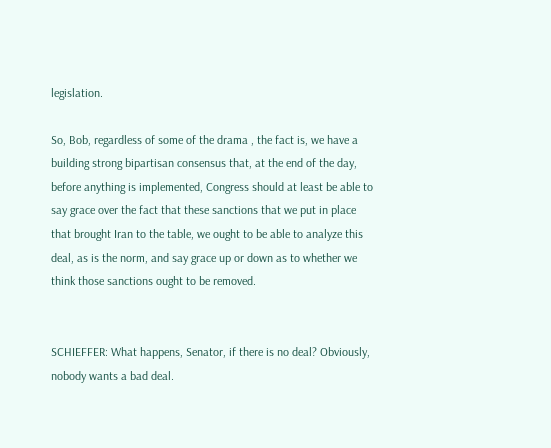legislation.

So, Bob, regardless of some of the drama , the fact is, we have a building strong bipartisan consensus that, at the end of the day, before anything is implemented, Congress should at least be able to say grace over the fact that these sanctions that we put in place that brought Iran to the table, we ought to be able to analyze this deal, as is the norm, and say grace up or down as to whether we think those sanctions ought to be removed.


SCHIEFFER: What happens, Senator, if there is no deal? Obviously, nobody wants a bad deal.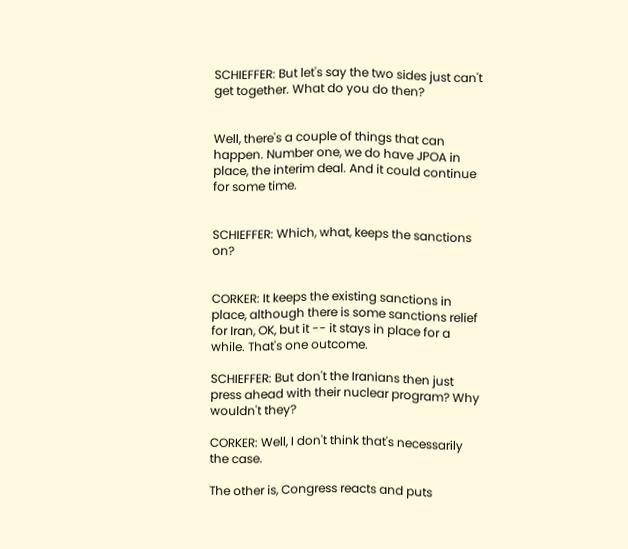SCHIEFFER: But let's say the two sides just can't get together. What do you do then?


Well, there's a couple of things that can happen. Number one, we do have JPOA in place, the interim deal. And it could continue for some time.


SCHIEFFER: Which, what, keeps the sanctions on?


CORKER: It keeps the existing sanctions in place, although there is some sanctions relief for Iran, OK, but it -- it stays in place for a while. That's one outcome.

SCHIEFFER: But don't the Iranians then just press ahead with their nuclear program? Why wouldn't they?

CORKER: Well, I don't think that's necessarily the case.

The other is, Congress reacts and puts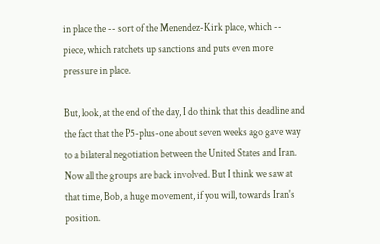in place the -- sort of the Menendez-Kirk place, which -- piece, which ratchets up sanctions and puts even more pressure in place.

But, look, at the end of the day, I do think that this deadline and the fact that the P5-plus-one about seven weeks ago gave way to a bilateral negotiation between the United States and Iran. Now all the groups are back involved. But I think we saw at that time, Bob, a huge movement, if you will, towards Iran's position.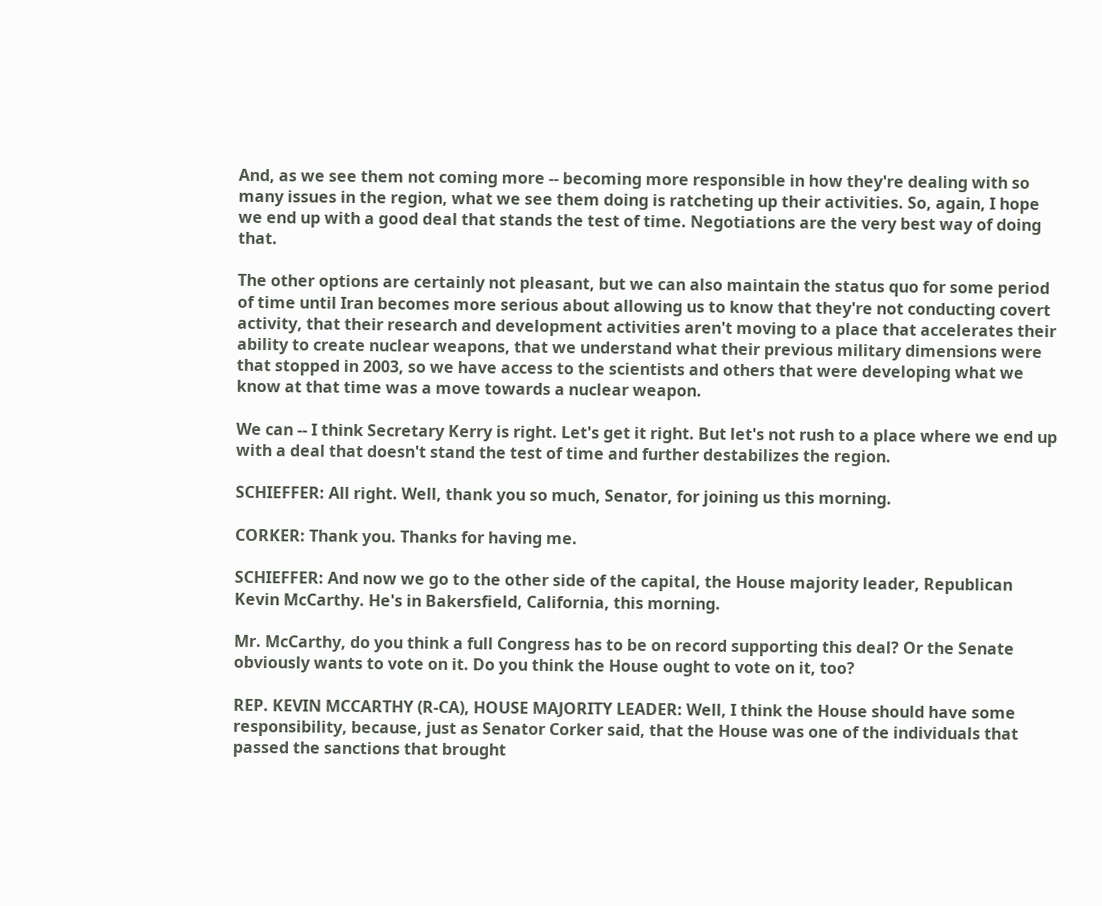And, as we see them not coming more -- becoming more responsible in how they're dealing with so many issues in the region, what we see them doing is ratcheting up their activities. So, again, I hope we end up with a good deal that stands the test of time. Negotiations are the very best way of doing that.

The other options are certainly not pleasant, but we can also maintain the status quo for some period of time until Iran becomes more serious about allowing us to know that they're not conducting covert activity, that their research and development activities aren't moving to a place that accelerates their ability to create nuclear weapons, that we understand what their previous military dimensions were that stopped in 2003, so we have access to the scientists and others that were developing what we know at that time was a move towards a nuclear weapon.

We can -- I think Secretary Kerry is right. Let's get it right. But let's not rush to a place where we end up with a deal that doesn't stand the test of time and further destabilizes the region.

SCHIEFFER: All right. Well, thank you so much, Senator, for joining us this morning.

CORKER: Thank you. Thanks for having me.

SCHIEFFER: And now we go to the other side of the capital, the House majority leader, Republican Kevin McCarthy. He's in Bakersfield, California, this morning.

Mr. McCarthy, do you think a full Congress has to be on record supporting this deal? Or the Senate obviously wants to vote on it. Do you think the House ought to vote on it, too?

REP. KEVIN MCCARTHY (R-CA), HOUSE MAJORITY LEADER: Well, I think the House should have some responsibility, because, just as Senator Corker said, that the House was one of the individuals that passed the sanctions that brought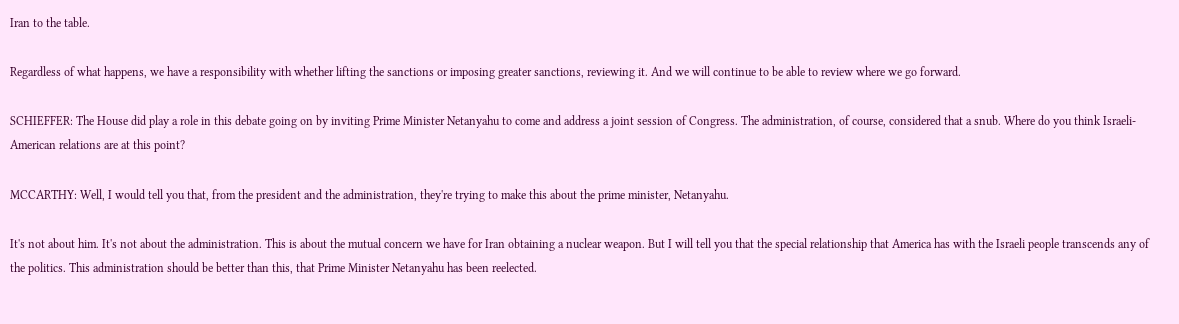Iran to the table.

Regardless of what happens, we have a responsibility with whether lifting the sanctions or imposing greater sanctions, reviewing it. And we will continue to be able to review where we go forward.

SCHIEFFER: The House did play a role in this debate going on by inviting Prime Minister Netanyahu to come and address a joint session of Congress. The administration, of course, considered that a snub. Where do you think Israeli-American relations are at this point?

MCCARTHY: Well, I would tell you that, from the president and the administration, they're trying to make this about the prime minister, Netanyahu.

It's not about him. It's not about the administration. This is about the mutual concern we have for Iran obtaining a nuclear weapon. But I will tell you that the special relationship that America has with the Israeli people transcends any of the politics. This administration should be better than this, that Prime Minister Netanyahu has been reelected.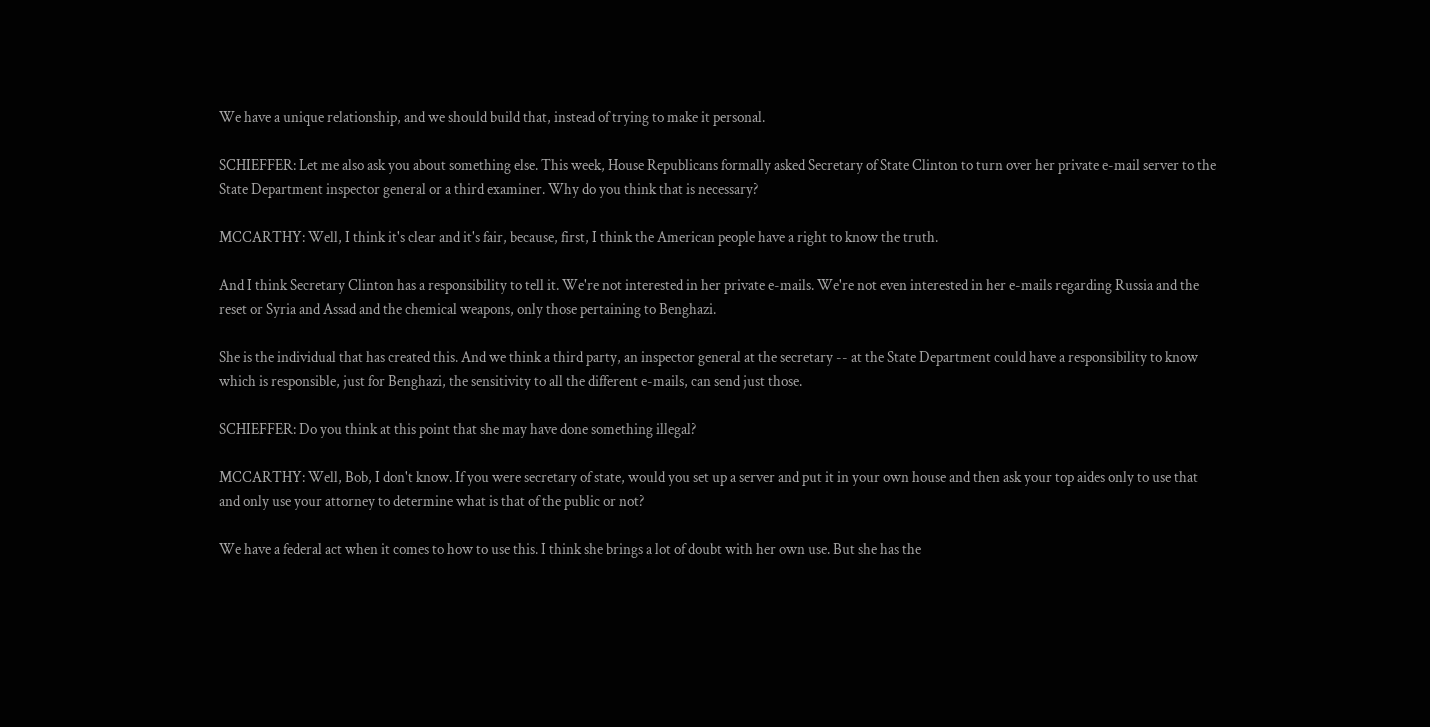We have a unique relationship, and we should build that, instead of trying to make it personal.

SCHIEFFER: Let me also ask you about something else. This week, House Republicans formally asked Secretary of State Clinton to turn over her private e-mail server to the State Department inspector general or a third examiner. Why do you think that is necessary?

MCCARTHY: Well, I think it's clear and it's fair, because, first, I think the American people have a right to know the truth.

And I think Secretary Clinton has a responsibility to tell it. We're not interested in her private e-mails. We're not even interested in her e-mails regarding Russia and the reset or Syria and Assad and the chemical weapons, only those pertaining to Benghazi.

She is the individual that has created this. And we think a third party, an inspector general at the secretary -- at the State Department could have a responsibility to know which is responsible, just for Benghazi, the sensitivity to all the different e-mails, can send just those.

SCHIEFFER: Do you think at this point that she may have done something illegal?

MCCARTHY: Well, Bob, I don't know. If you were secretary of state, would you set up a server and put it in your own house and then ask your top aides only to use that and only use your attorney to determine what is that of the public or not?

We have a federal act when it comes to how to use this. I think she brings a lot of doubt with her own use. But she has the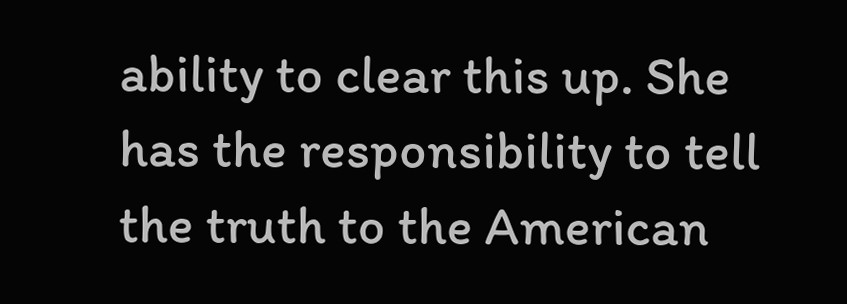ability to clear this up. She has the responsibility to tell the truth to the American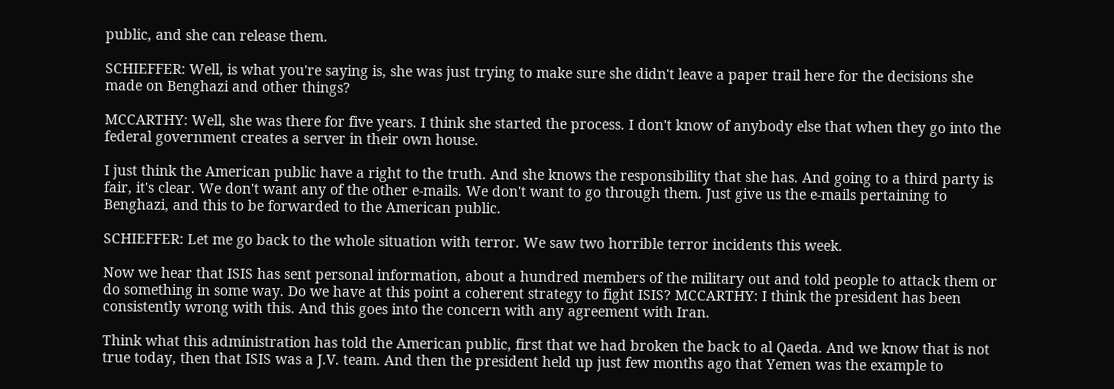public, and she can release them.

SCHIEFFER: Well, is what you're saying is, she was just trying to make sure she didn't leave a paper trail here for the decisions she made on Benghazi and other things?

MCCARTHY: Well, she was there for five years. I think she started the process. I don't know of anybody else that when they go into the federal government creates a server in their own house.

I just think the American public have a right to the truth. And she knows the responsibility that she has. And going to a third party is fair, it's clear. We don't want any of the other e-mails. We don't want to go through them. Just give us the e-mails pertaining to Benghazi, and this to be forwarded to the American public.

SCHIEFFER: Let me go back to the whole situation with terror. We saw two horrible terror incidents this week.

Now we hear that ISIS has sent personal information, about a hundred members of the military out and told people to attack them or do something in some way. Do we have at this point a coherent strategy to fight ISIS? MCCARTHY: I think the president has been consistently wrong with this. And this goes into the concern with any agreement with Iran.

Think what this administration has told the American public, first that we had broken the back to al Qaeda. And we know that is not true today, then that ISIS was a J.V. team. And then the president held up just few months ago that Yemen was the example to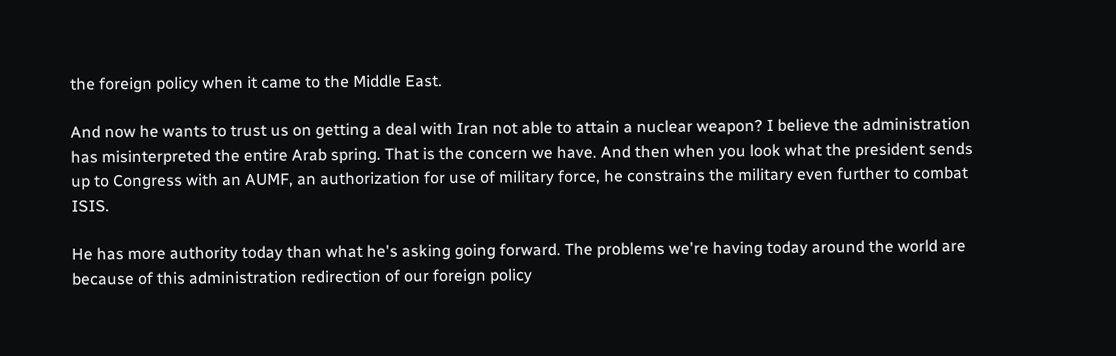the foreign policy when it came to the Middle East.

And now he wants to trust us on getting a deal with Iran not able to attain a nuclear weapon? I believe the administration has misinterpreted the entire Arab spring. That is the concern we have. And then when you look what the president sends up to Congress with an AUMF, an authorization for use of military force, he constrains the military even further to combat ISIS.

He has more authority today than what he's asking going forward. The problems we're having today around the world are because of this administration redirection of our foreign policy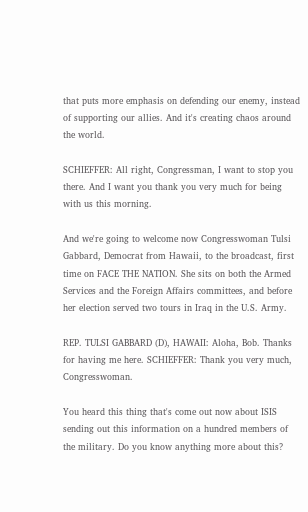that puts more emphasis on defending our enemy, instead of supporting our allies. And it's creating chaos around the world.

SCHIEFFER: All right, Congressman, I want to stop you there. And I want you thank you very much for being with us this morning.

And we're going to welcome now Congresswoman Tulsi Gabbard, Democrat from Hawaii, to the broadcast, first time on FACE THE NATION. She sits on both the Armed Services and the Foreign Affairs committees, and before her election served two tours in Iraq in the U.S. Army.

REP. TULSI GABBARD (D), HAWAII: Aloha, Bob. Thanks for having me here. SCHIEFFER: Thank you very much, Congresswoman.

You heard this thing that's come out now about ISIS sending out this information on a hundred members of the military. Do you know anything more about this?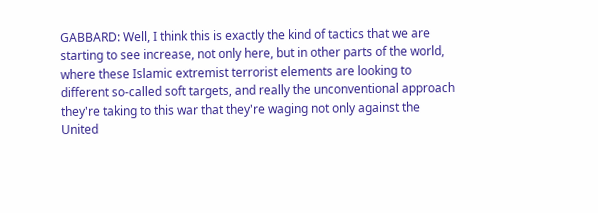GABBARD: Well, I think this is exactly the kind of tactics that we are starting to see increase, not only here, but in other parts of the world, where these Islamic extremist terrorist elements are looking to different so-called soft targets, and really the unconventional approach they're taking to this war that they're waging not only against the United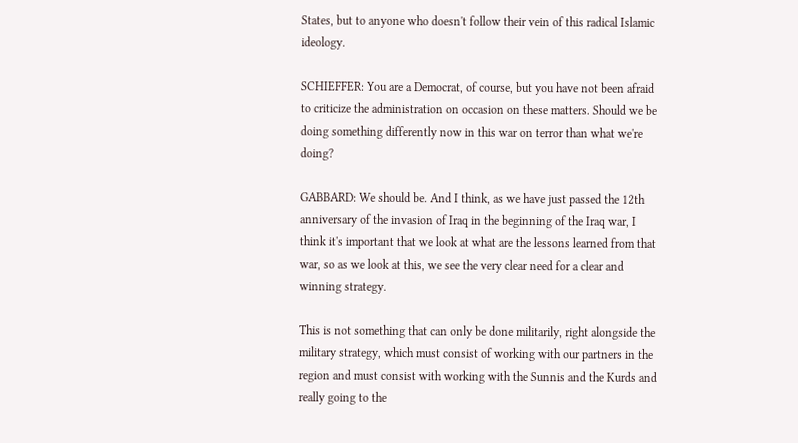States, but to anyone who doesn't follow their vein of this radical Islamic ideology.

SCHIEFFER: You are a Democrat, of course, but you have not been afraid to criticize the administration on occasion on these matters. Should we be doing something differently now in this war on terror than what we're doing?

GABBARD: We should be. And I think, as we have just passed the 12th anniversary of the invasion of Iraq in the beginning of the Iraq war, I think it's important that we look at what are the lessons learned from that war, so as we look at this, we see the very clear need for a clear and winning strategy.

This is not something that can only be done militarily, right alongside the military strategy, which must consist of working with our partners in the region and must consist with working with the Sunnis and the Kurds and really going to the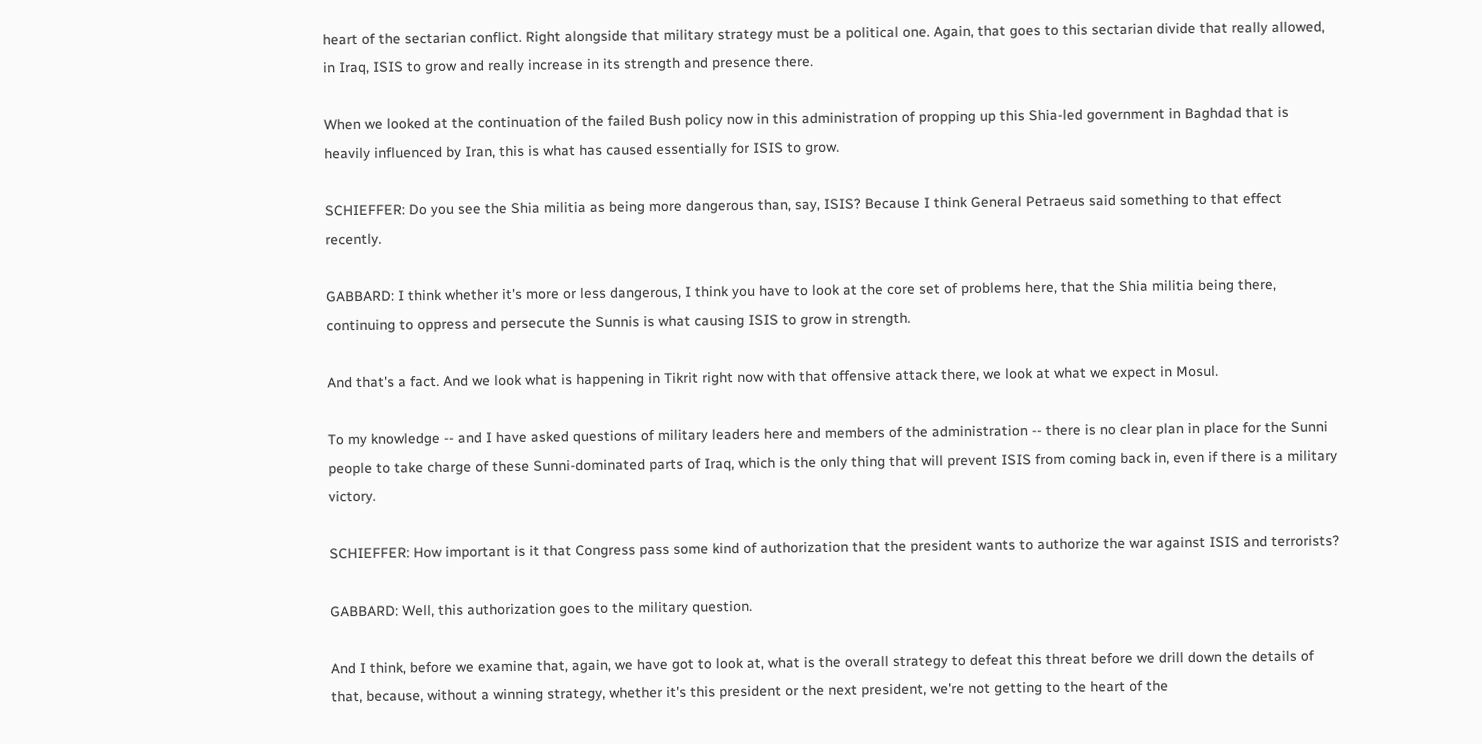heart of the sectarian conflict. Right alongside that military strategy must be a political one. Again, that goes to this sectarian divide that really allowed, in Iraq, ISIS to grow and really increase in its strength and presence there.

When we looked at the continuation of the failed Bush policy now in this administration of propping up this Shia-led government in Baghdad that is heavily influenced by Iran, this is what has caused essentially for ISIS to grow.

SCHIEFFER: Do you see the Shia militia as being more dangerous than, say, ISIS? Because I think General Petraeus said something to that effect recently.

GABBARD: I think whether it's more or less dangerous, I think you have to look at the core set of problems here, that the Shia militia being there, continuing to oppress and persecute the Sunnis is what causing ISIS to grow in strength.

And that's a fact. And we look what is happening in Tikrit right now with that offensive attack there, we look at what we expect in Mosul.

To my knowledge -- and I have asked questions of military leaders here and members of the administration -- there is no clear plan in place for the Sunni people to take charge of these Sunni-dominated parts of Iraq, which is the only thing that will prevent ISIS from coming back in, even if there is a military victory.

SCHIEFFER: How important is it that Congress pass some kind of authorization that the president wants to authorize the war against ISIS and terrorists?

GABBARD: Well, this authorization goes to the military question.

And I think, before we examine that, again, we have got to look at, what is the overall strategy to defeat this threat before we drill down the details of that, because, without a winning strategy, whether it's this president or the next president, we're not getting to the heart of the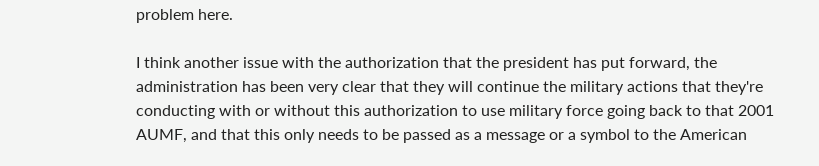problem here.

I think another issue with the authorization that the president has put forward, the administration has been very clear that they will continue the military actions that they're conducting with or without this authorization to use military force going back to that 2001 AUMF, and that this only needs to be passed as a message or a symbol to the American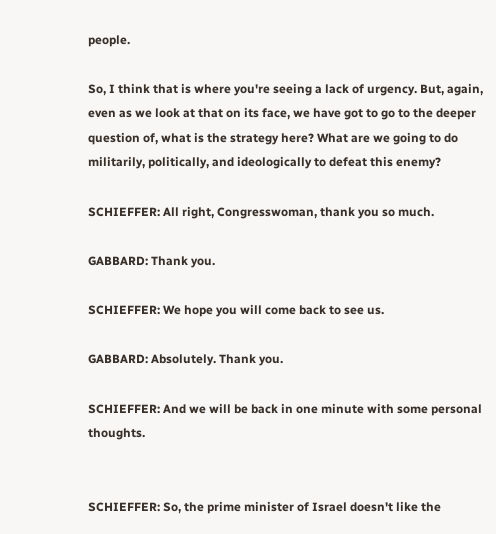people.

So, I think that is where you're seeing a lack of urgency. But, again, even as we look at that on its face, we have got to go to the deeper question of, what is the strategy here? What are we going to do militarily, politically, and ideologically to defeat this enemy?

SCHIEFFER: All right, Congresswoman, thank you so much.

GABBARD: Thank you.

SCHIEFFER: We hope you will come back to see us.

GABBARD: Absolutely. Thank you.

SCHIEFFER: And we will be back in one minute with some personal thoughts.


SCHIEFFER: So, the prime minister of Israel doesn't like the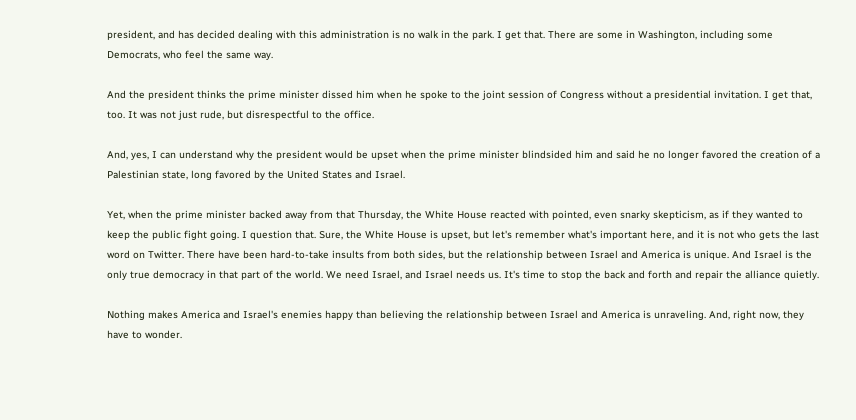president, and has decided dealing with this administration is no walk in the park. I get that. There are some in Washington, including some Democrats, who feel the same way.

And the president thinks the prime minister dissed him when he spoke to the joint session of Congress without a presidential invitation. I get that, too. It was not just rude, but disrespectful to the office.

And, yes, I can understand why the president would be upset when the prime minister blindsided him and said he no longer favored the creation of a Palestinian state, long favored by the United States and Israel.

Yet, when the prime minister backed away from that Thursday, the White House reacted with pointed, even snarky skepticism, as if they wanted to keep the public fight going. I question that. Sure, the White House is upset, but let's remember what's important here, and it is not who gets the last word on Twitter. There have been hard-to-take insults from both sides, but the relationship between Israel and America is unique. And Israel is the only true democracy in that part of the world. We need Israel, and Israel needs us. It's time to stop the back and forth and repair the alliance quietly.

Nothing makes America and Israel's enemies happy than believing the relationship between Israel and America is unraveling. And, right now, they have to wonder.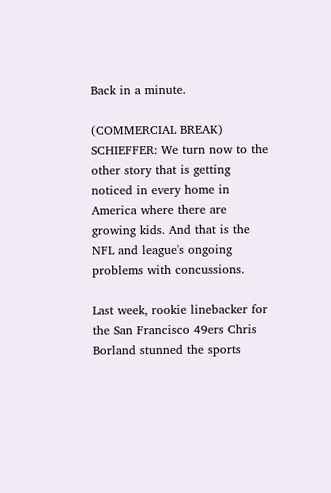Back in a minute.

(COMMERCIAL BREAK) SCHIEFFER: We turn now to the other story that is getting noticed in every home in America where there are growing kids. And that is the NFL and league's ongoing problems with concussions.

Last week, rookie linebacker for the San Francisco 49ers Chris Borland stunned the sports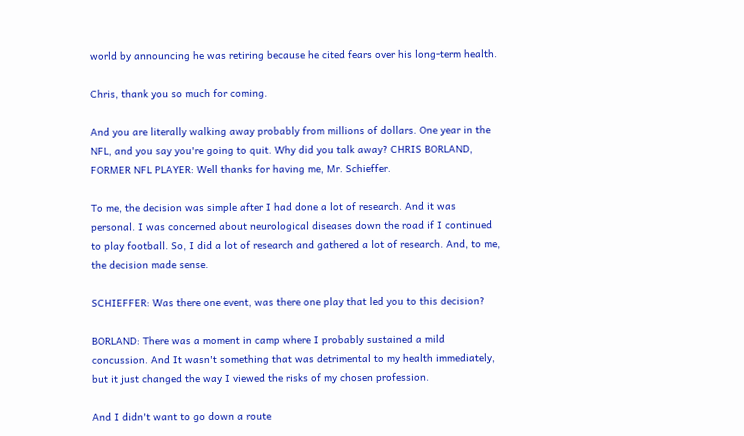world by announcing he was retiring because he cited fears over his long-term health.

Chris, thank you so much for coming.

And you are literally walking away probably from millions of dollars. One year in the NFL, and you say you're going to quit. Why did you talk away? CHRIS BORLAND, FORMER NFL PLAYER: Well thanks for having me, Mr. Schieffer.

To me, the decision was simple after I had done a lot of research. And it was personal. I was concerned about neurological diseases down the road if I continued to play football. So, I did a lot of research and gathered a lot of research. And, to me, the decision made sense.

SCHIEFFER: Was there one event, was there one play that led you to this decision?

BORLAND: There was a moment in camp where I probably sustained a mild concussion. And It wasn't something that was detrimental to my health immediately, but it just changed the way I viewed the risks of my chosen profession.

And I didn't want to go down a route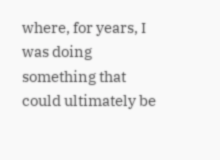where, for years, I was doing something that could ultimately be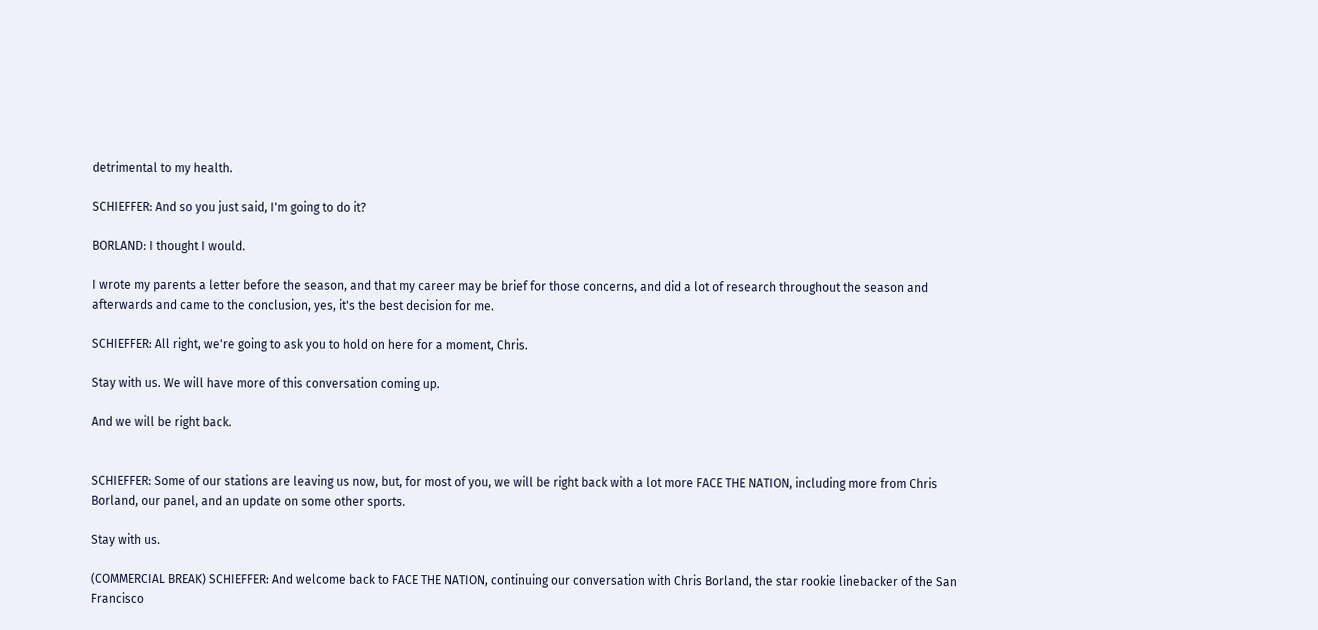detrimental to my health.

SCHIEFFER: And so you just said, I'm going to do it?

BORLAND: I thought I would.

I wrote my parents a letter before the season, and that my career may be brief for those concerns, and did a lot of research throughout the season and afterwards and came to the conclusion, yes, it's the best decision for me.

SCHIEFFER: All right, we're going to ask you to hold on here for a moment, Chris.

Stay with us. We will have more of this conversation coming up.

And we will be right back.


SCHIEFFER: Some of our stations are leaving us now, but, for most of you, we will be right back with a lot more FACE THE NATION, including more from Chris Borland, our panel, and an update on some other sports.

Stay with us.

(COMMERCIAL BREAK) SCHIEFFER: And welcome back to FACE THE NATION, continuing our conversation with Chris Borland, the star rookie linebacker of the San Francisco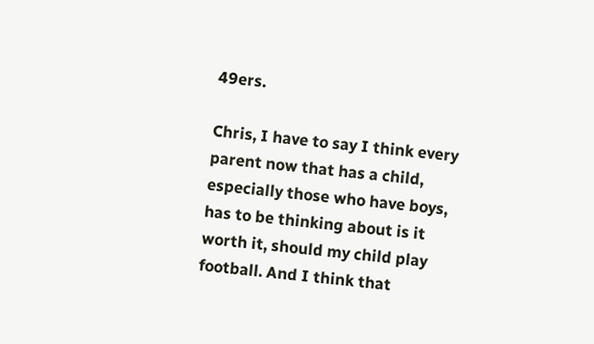49ers.

Chris, I have to say I think every parent now that has a child, especially those who have boys, has to be thinking about is it worth it, should my child play football. And I think that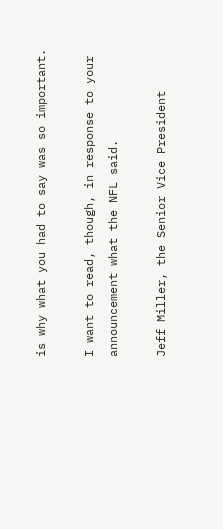is why what you had to say was so important.

I want to read, though, in response to your announcement what the NFL said.

Jeff Miller, the Senior Vice President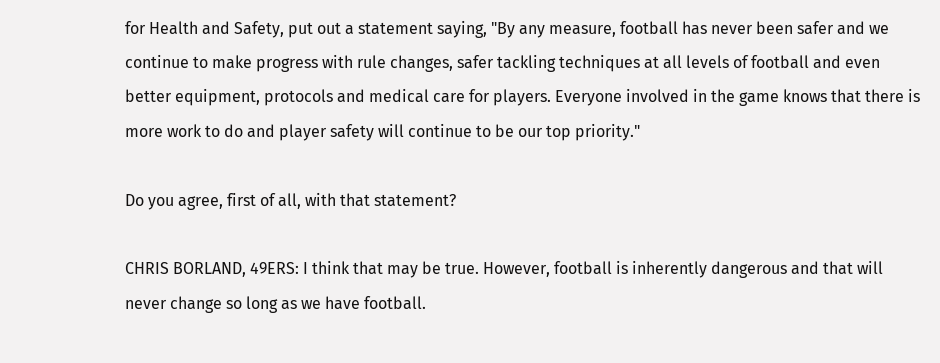for Health and Safety, put out a statement saying, "By any measure, football has never been safer and we continue to make progress with rule changes, safer tackling techniques at all levels of football and even better equipment, protocols and medical care for players. Everyone involved in the game knows that there is more work to do and player safety will continue to be our top priority."

Do you agree, first of all, with that statement?

CHRIS BORLAND, 49ERS: I think that may be true. However, football is inherently dangerous and that will never change so long as we have football.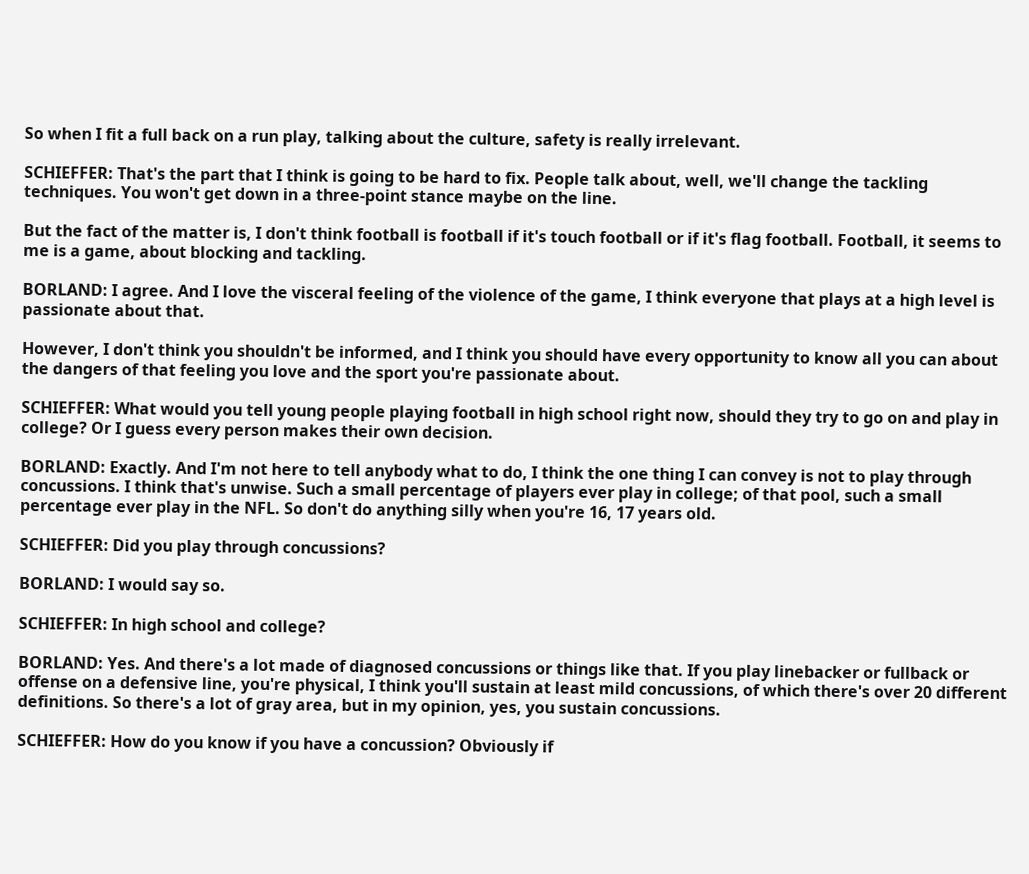So when I fit a full back on a run play, talking about the culture, safety is really irrelevant.

SCHIEFFER: That's the part that I think is going to be hard to fix. People talk about, well, we'll change the tackling techniques. You won't get down in a three-point stance maybe on the line.

But the fact of the matter is, I don't think football is football if it's touch football or if it's flag football. Football, it seems to me is a game, about blocking and tackling.

BORLAND: I agree. And I love the visceral feeling of the violence of the game, I think everyone that plays at a high level is passionate about that.

However, I don't think you shouldn't be informed, and I think you should have every opportunity to know all you can about the dangers of that feeling you love and the sport you're passionate about.

SCHIEFFER: What would you tell young people playing football in high school right now, should they try to go on and play in college? Or I guess every person makes their own decision.

BORLAND: Exactly. And I'm not here to tell anybody what to do, I think the one thing I can convey is not to play through concussions. I think that's unwise. Such a small percentage of players ever play in college; of that pool, such a small percentage ever play in the NFL. So don't do anything silly when you're 16, 17 years old.

SCHIEFFER: Did you play through concussions?

BORLAND: I would say so.

SCHIEFFER: In high school and college?

BORLAND: Yes. And there's a lot made of diagnosed concussions or things like that. If you play linebacker or fullback or offense on a defensive line, you're physical, I think you'll sustain at least mild concussions, of which there's over 20 different definitions. So there's a lot of gray area, but in my opinion, yes, you sustain concussions.

SCHIEFFER: How do you know if you have a concussion? Obviously if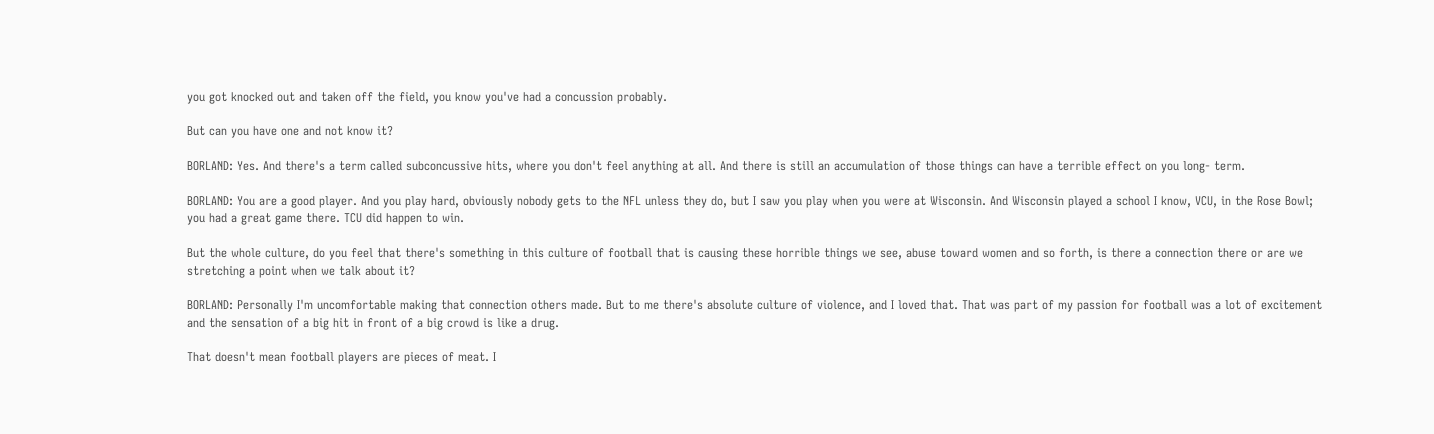you got knocked out and taken off the field, you know you've had a concussion probably.

But can you have one and not know it?

BORLAND: Yes. And there's a term called subconcussive hits, where you don't feel anything at all. And there is still an accumulation of those things can have a terrible effect on you long- term.

BORLAND: You are a good player. And you play hard, obviously nobody gets to the NFL unless they do, but I saw you play when you were at Wisconsin. And Wisconsin played a school I know, VCU, in the Rose Bowl; you had a great game there. TCU did happen to win.

But the whole culture, do you feel that there's something in this culture of football that is causing these horrible things we see, abuse toward women and so forth, is there a connection there or are we stretching a point when we talk about it?

BORLAND: Personally I'm uncomfortable making that connection others made. But to me there's absolute culture of violence, and I loved that. That was part of my passion for football was a lot of excitement and the sensation of a big hit in front of a big crowd is like a drug.

That doesn't mean football players are pieces of meat. I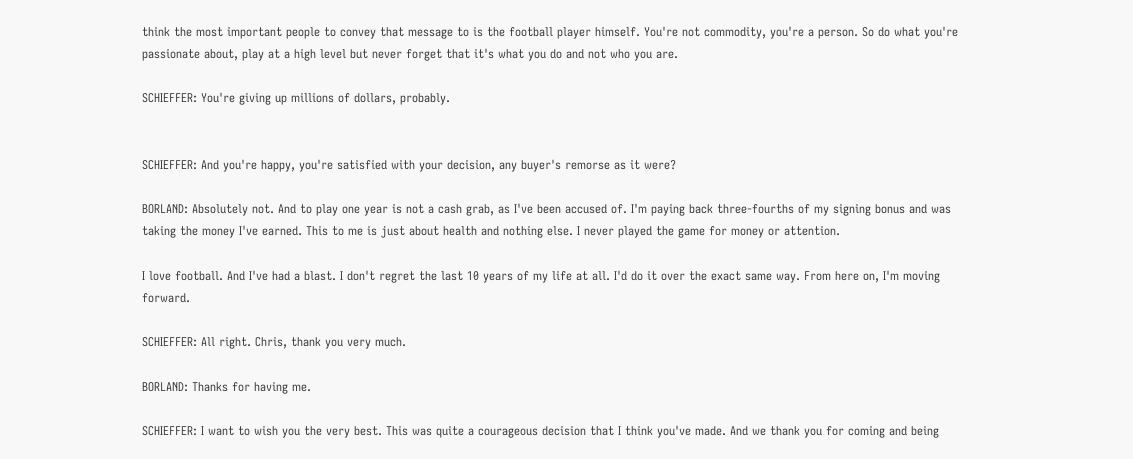think the most important people to convey that message to is the football player himself. You're not commodity, you're a person. So do what you're passionate about, play at a high level but never forget that it's what you do and not who you are.

SCHIEFFER: You're giving up millions of dollars, probably.


SCHIEFFER: And you're happy, you're satisfied with your decision, any buyer's remorse as it were?

BORLAND: Absolutely not. And to play one year is not a cash grab, as I've been accused of. I'm paying back three-fourths of my signing bonus and was taking the money I've earned. This to me is just about health and nothing else. I never played the game for money or attention.

I love football. And I've had a blast. I don't regret the last 10 years of my life at all. I'd do it over the exact same way. From here on, I'm moving forward.

SCHIEFFER: All right. Chris, thank you very much.

BORLAND: Thanks for having me.

SCHIEFFER: I want to wish you the very best. This was quite a courageous decision that I think you've made. And we thank you for coming and being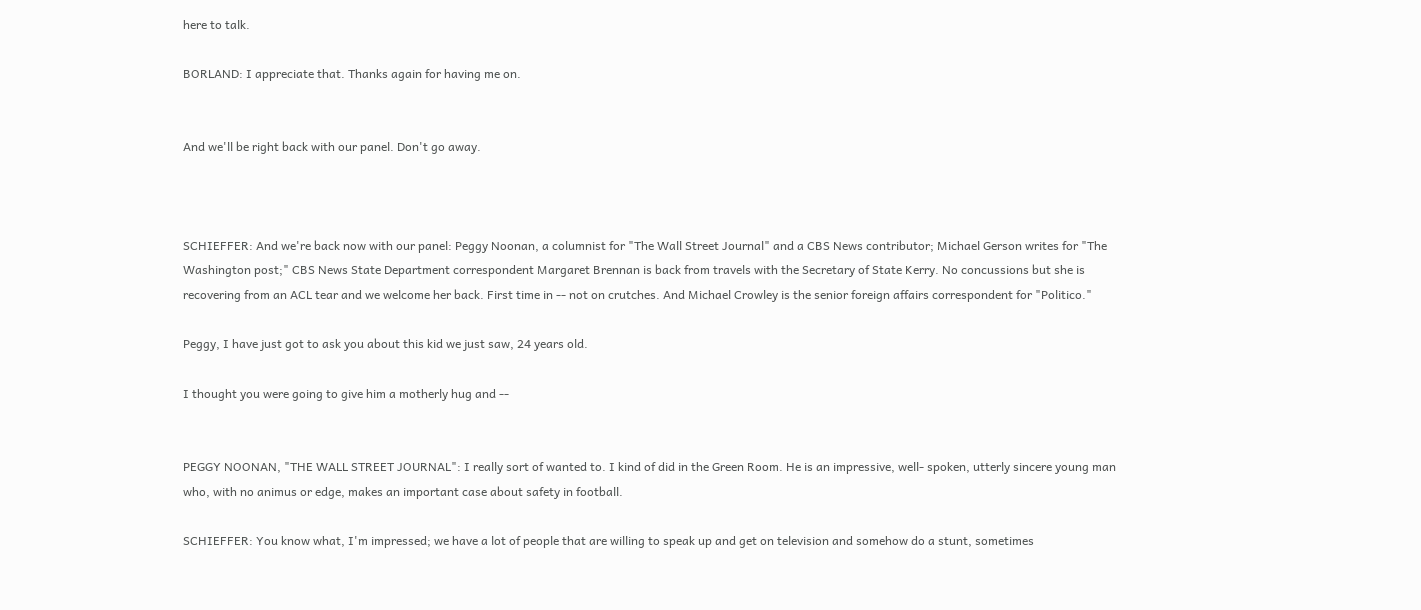here to talk.

BORLAND: I appreciate that. Thanks again for having me on.


And we'll be right back with our panel. Don't go away.



SCHIEFFER: And we're back now with our panel: Peggy Noonan, a columnist for "The Wall Street Journal" and a CBS News contributor; Michael Gerson writes for "The Washington post;" CBS News State Department correspondent Margaret Brennan is back from travels with the Secretary of State Kerry. No concussions but she is recovering from an ACL tear and we welcome her back. First time in -- not on crutches. And Michael Crowley is the senior foreign affairs correspondent for "Politico."

Peggy, I have just got to ask you about this kid we just saw, 24 years old.

I thought you were going to give him a motherly hug and --


PEGGY NOONAN, "THE WALL STREET JOURNAL": I really sort of wanted to. I kind of did in the Green Room. He is an impressive, well- spoken, utterly sincere young man who, with no animus or edge, makes an important case about safety in football.

SCHIEFFER: You know what, I'm impressed; we have a lot of people that are willing to speak up and get on television and somehow do a stunt, sometimes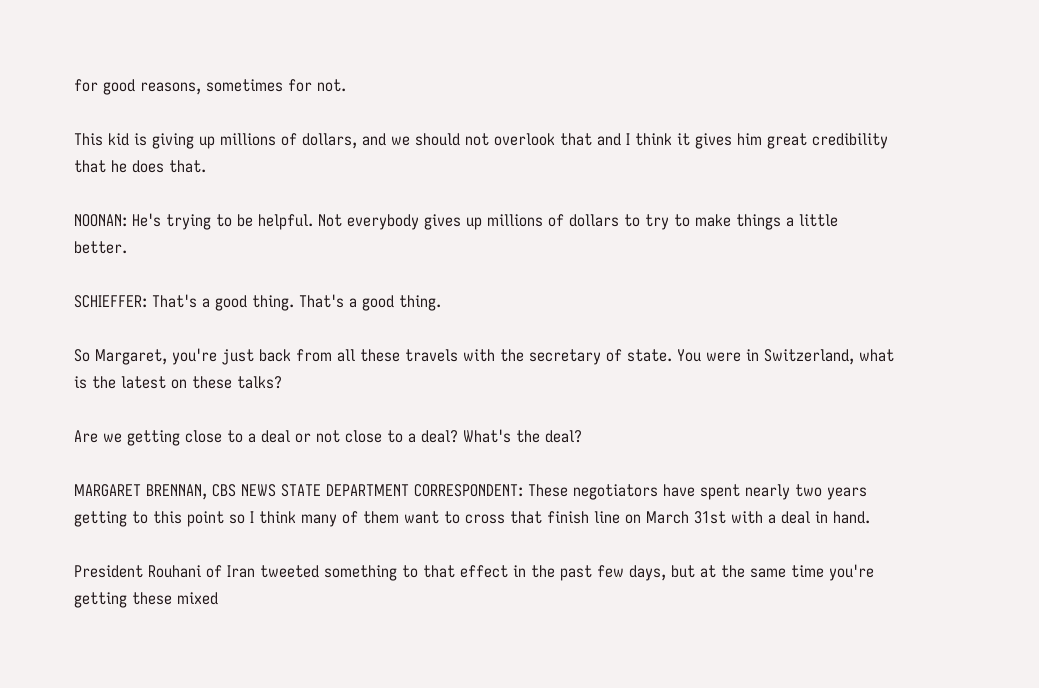for good reasons, sometimes for not.

This kid is giving up millions of dollars, and we should not overlook that and I think it gives him great credibility that he does that.

NOONAN: He's trying to be helpful. Not everybody gives up millions of dollars to try to make things a little better.

SCHIEFFER: That's a good thing. That's a good thing.

So Margaret, you're just back from all these travels with the secretary of state. You were in Switzerland, what is the latest on these talks?

Are we getting close to a deal or not close to a deal? What's the deal?

MARGARET BRENNAN, CBS NEWS STATE DEPARTMENT CORRESPONDENT: These negotiators have spent nearly two years getting to this point so I think many of them want to cross that finish line on March 31st with a deal in hand.

President Rouhani of Iran tweeted something to that effect in the past few days, but at the same time you're getting these mixed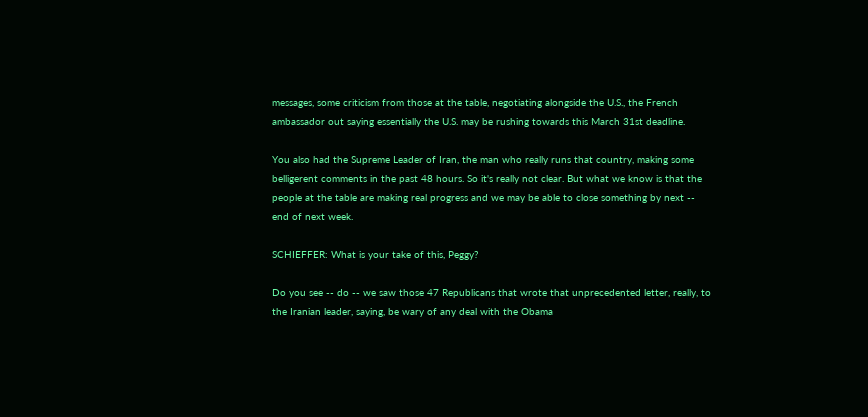messages, some criticism from those at the table, negotiating alongside the U.S., the French ambassador out saying essentially the U.S. may be rushing towards this March 31st deadline.

You also had the Supreme Leader of Iran, the man who really runs that country, making some belligerent comments in the past 48 hours. So it's really not clear. But what we know is that the people at the table are making real progress and we may be able to close something by next -- end of next week.

SCHIEFFER: What is your take of this, Peggy?

Do you see -- do -- we saw those 47 Republicans that wrote that unprecedented letter, really, to the Iranian leader, saying, be wary of any deal with the Obama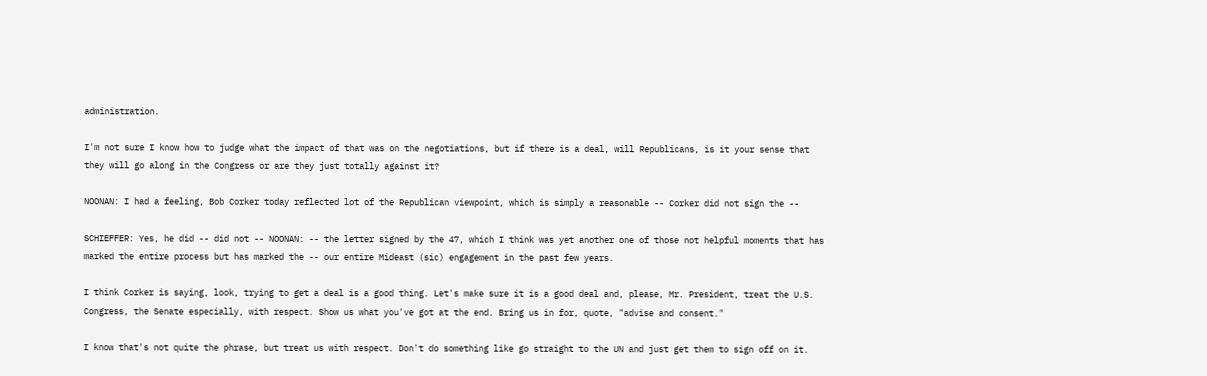administration.

I'm not sure I know how to judge what the impact of that was on the negotiations, but if there is a deal, will Republicans, is it your sense that they will go along in the Congress or are they just totally against it?

NOONAN: I had a feeling, Bob Corker today reflected lot of the Republican viewpoint, which is simply a reasonable -- Corker did not sign the --

SCHIEFFER: Yes, he did -- did not -- NOONAN: -- the letter signed by the 47, which I think was yet another one of those not helpful moments that has marked the entire process but has marked the -- our entire Mideast (sic) engagement in the past few years.

I think Corker is saying, look, trying to get a deal is a good thing. Let's make sure it is a good deal and, please, Mr. President, treat the U.S. Congress, the Senate especially, with respect. Show us what you've got at the end. Bring us in for, quote, "advise and consent."

I know that's not quite the phrase, but treat us with respect. Don't do something like go straight to the UN and just get them to sign off on it.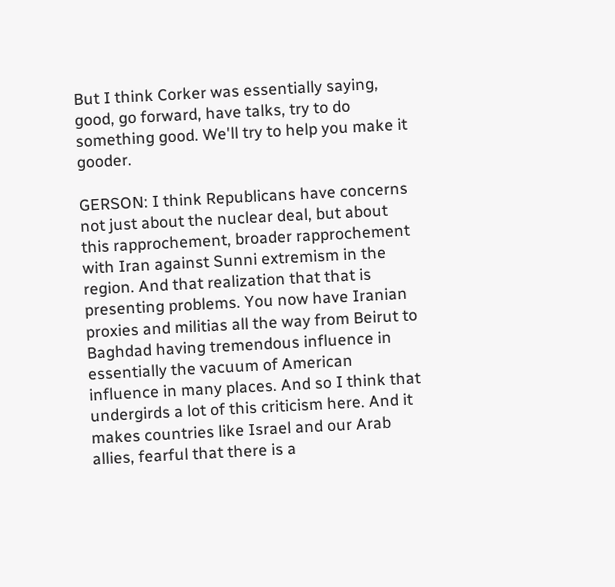But I think Corker was essentially saying, good, go forward, have talks, try to do something good. We'll try to help you make it gooder.

GERSON: I think Republicans have concerns not just about the nuclear deal, but about this rapprochement, broader rapprochement with Iran against Sunni extremism in the region. And that realization that that is presenting problems. You now have Iranian proxies and militias all the way from Beirut to Baghdad having tremendous influence in essentially the vacuum of American influence in many places. And so I think that undergirds a lot of this criticism here. And it makes countries like Israel and our Arab allies, fearful that there is a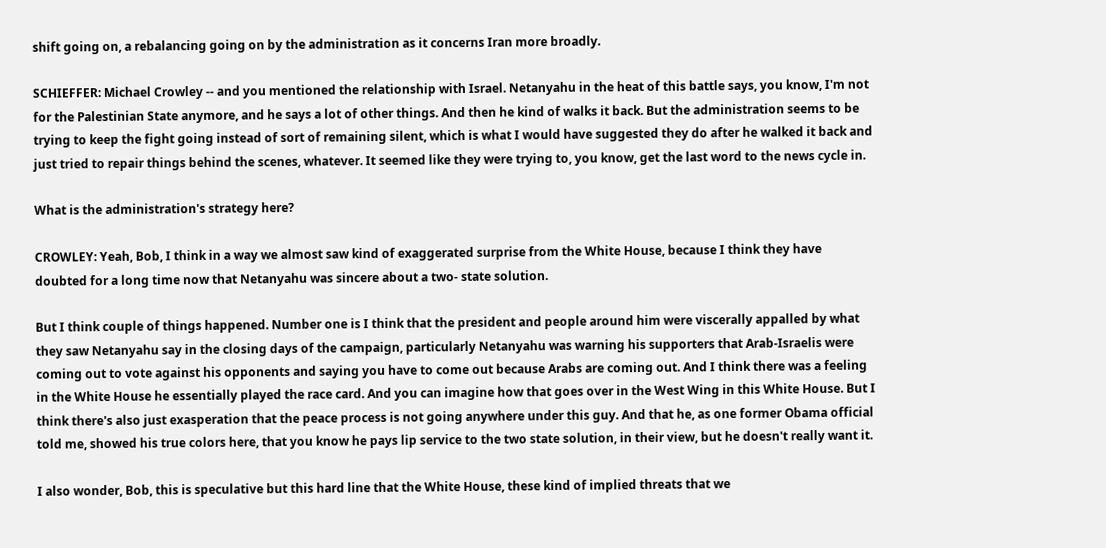shift going on, a rebalancing going on by the administration as it concerns Iran more broadly.

SCHIEFFER: Michael Crowley -- and you mentioned the relationship with Israel. Netanyahu in the heat of this battle says, you know, I'm not for the Palestinian State anymore, and he says a lot of other things. And then he kind of walks it back. But the administration seems to be trying to keep the fight going instead of sort of remaining silent, which is what I would have suggested they do after he walked it back and just tried to repair things behind the scenes, whatever. It seemed like they were trying to, you know, get the last word to the news cycle in.

What is the administration's strategy here?

CROWLEY: Yeah, Bob, I think in a way we almost saw kind of exaggerated surprise from the White House, because I think they have doubted for a long time now that Netanyahu was sincere about a two- state solution.

But I think couple of things happened. Number one is I think that the president and people around him were viscerally appalled by what they saw Netanyahu say in the closing days of the campaign, particularly Netanyahu was warning his supporters that Arab-Israelis were coming out to vote against his opponents and saying you have to come out because Arabs are coming out. And I think there was a feeling in the White House he essentially played the race card. And you can imagine how that goes over in the West Wing in this White House. But I think there's also just exasperation that the peace process is not going anywhere under this guy. And that he, as one former Obama official told me, showed his true colors here, that you know he pays lip service to the two state solution, in their view, but he doesn't really want it.

I also wonder, Bob, this is speculative but this hard line that the White House, these kind of implied threats that we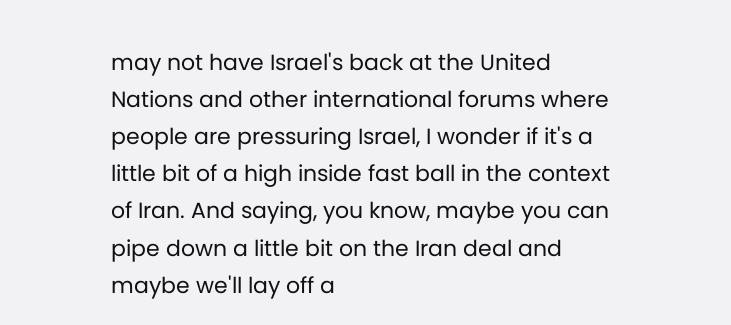may not have Israel's back at the United Nations and other international forums where people are pressuring Israel, I wonder if it's a little bit of a high inside fast ball in the context of Iran. And saying, you know, maybe you can pipe down a little bit on the Iran deal and maybe we'll lay off a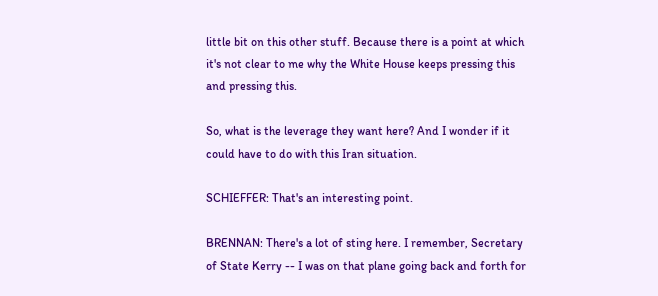little bit on this other stuff. Because there is a point at which it's not clear to me why the White House keeps pressing this and pressing this.

So, what is the leverage they want here? And I wonder if it could have to do with this Iran situation.

SCHIEFFER: That's an interesting point.

BRENNAN: There's a lot of sting here. I remember, Secretary of State Kerry -- I was on that plane going back and forth for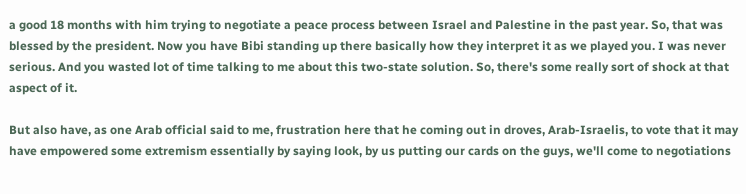a good 18 months with him trying to negotiate a peace process between Israel and Palestine in the past year. So, that was blessed by the president. Now you have Bibi standing up there basically how they interpret it as we played you. I was never serious. And you wasted lot of time talking to me about this two-state solution. So, there's some really sort of shock at that aspect of it.

But also have, as one Arab official said to me, frustration here that he coming out in droves, Arab-Israelis, to vote that it may have empowered some extremism essentially by saying look, by us putting our cards on the guys, we'll come to negotiations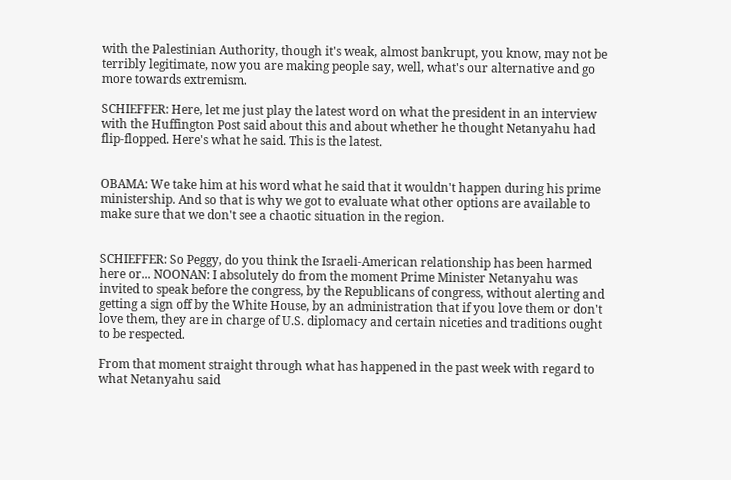with the Palestinian Authority, though it's weak, almost bankrupt, you know, may not be terribly legitimate, now you are making people say, well, what's our alternative and go more towards extremism.

SCHIEFFER: Here, let me just play the latest word on what the president in an interview with the Huffington Post said about this and about whether he thought Netanyahu had flip-flopped. Here's what he said. This is the latest.


OBAMA: We take him at his word what he said that it wouldn't happen during his prime ministership. And so that is why we got to evaluate what other options are available to make sure that we don't see a chaotic situation in the region.


SCHIEFFER: So Peggy, do you think the Israeli-American relationship has been harmed here or... NOONAN: I absolutely do from the moment Prime Minister Netanyahu was invited to speak before the congress, by the Republicans of congress, without alerting and getting a sign off by the White House, by an administration that if you love them or don't love them, they are in charge of U.S. diplomacy and certain niceties and traditions ought to be respected.

From that moment straight through what has happened in the past week with regard to what Netanyahu said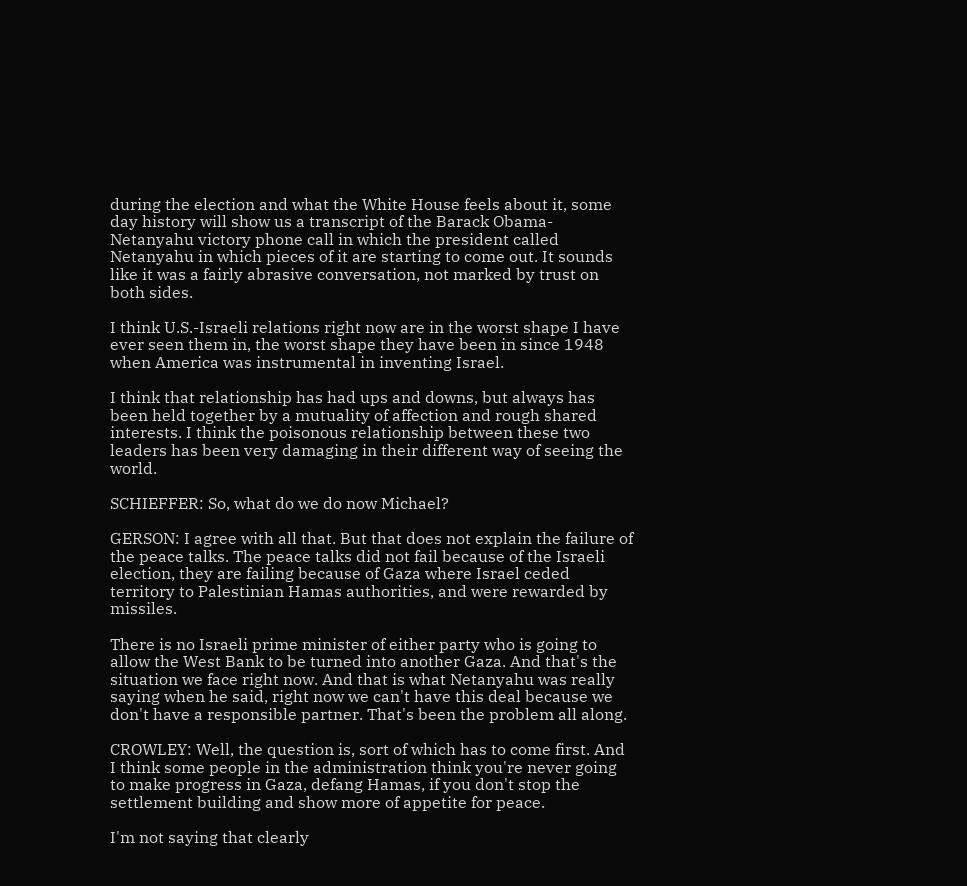during the election and what the White House feels about it, some day history will show us a transcript of the Barack Obama-Netanyahu victory phone call in which the president called Netanyahu in which pieces of it are starting to come out. It sounds like it was a fairly abrasive conversation, not marked by trust on both sides.

I think U.S.-Israeli relations right now are in the worst shape I have ever seen them in, the worst shape they have been in since 1948 when America was instrumental in inventing Israel.

I think that relationship has had ups and downs, but always has been held together by a mutuality of affection and rough shared interests. I think the poisonous relationship between these two leaders has been very damaging in their different way of seeing the world.

SCHIEFFER: So, what do we do now Michael?

GERSON: I agree with all that. But that does not explain the failure of the peace talks. The peace talks did not fail because of the Israeli election, they are failing because of Gaza where Israel ceded territory to Palestinian Hamas authorities, and were rewarded by missiles.

There is no Israeli prime minister of either party who is going to allow the West Bank to be turned into another Gaza. And that's the situation we face right now. And that is what Netanyahu was really saying when he said, right now we can't have this deal because we don't have a responsible partner. That's been the problem all along.

CROWLEY: Well, the question is, sort of which has to come first. And I think some people in the administration think you're never going to make progress in Gaza, defang Hamas, if you don't stop the settlement building and show more of appetite for peace.

I'm not saying that clearly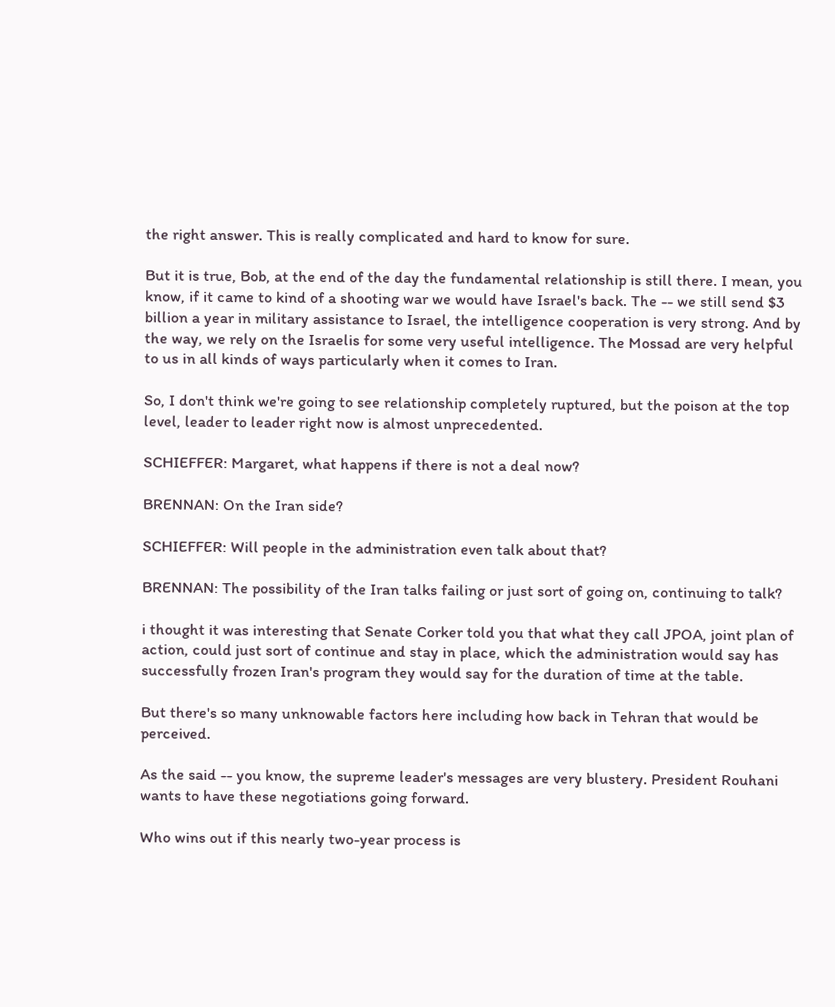the right answer. This is really complicated and hard to know for sure.

But it is true, Bob, at the end of the day the fundamental relationship is still there. I mean, you know, if it came to kind of a shooting war we would have Israel's back. The -- we still send $3 billion a year in military assistance to Israel, the intelligence cooperation is very strong. And by the way, we rely on the Israelis for some very useful intelligence. The Mossad are very helpful to us in all kinds of ways particularly when it comes to Iran.

So, I don't think we're going to see relationship completely ruptured, but the poison at the top level, leader to leader right now is almost unprecedented.

SCHIEFFER: Margaret, what happens if there is not a deal now?

BRENNAN: On the Iran side?

SCHIEFFER: Will people in the administration even talk about that?

BRENNAN: The possibility of the Iran talks failing or just sort of going on, continuing to talk?

i thought it was interesting that Senate Corker told you that what they call JPOA, joint plan of action, could just sort of continue and stay in place, which the administration would say has successfully frozen Iran's program they would say for the duration of time at the table.

But there's so many unknowable factors here including how back in Tehran that would be perceived.

As the said -- you know, the supreme leader's messages are very blustery. President Rouhani wants to have these negotiations going forward.

Who wins out if this nearly two-year process is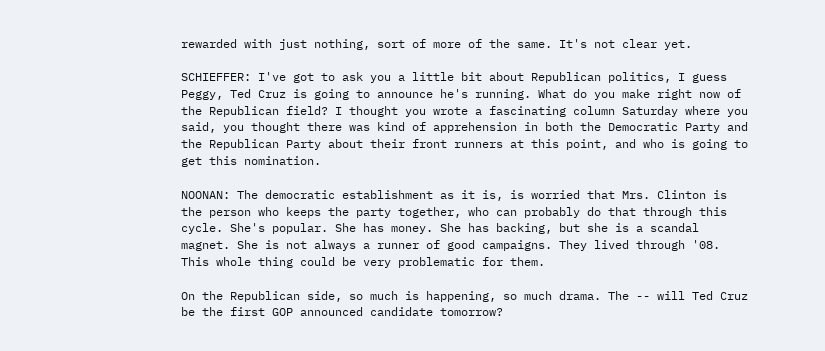rewarded with just nothing, sort of more of the same. It's not clear yet.

SCHIEFFER: I've got to ask you a little bit about Republican politics, I guess Peggy, Ted Cruz is going to announce he's running. What do you make right now of the Republican field? I thought you wrote a fascinating column Saturday where you said, you thought there was kind of apprehension in both the Democratic Party and the Republican Party about their front runners at this point, and who is going to get this nomination.

NOONAN: The democratic establishment as it is, is worried that Mrs. Clinton is the person who keeps the party together, who can probably do that through this cycle. She's popular. She has money. She has backing, but she is a scandal magnet. She is not always a runner of good campaigns. They lived through '08. This whole thing could be very problematic for them.

On the Republican side, so much is happening, so much drama. The -- will Ted Cruz be the first GOP announced candidate tomorrow?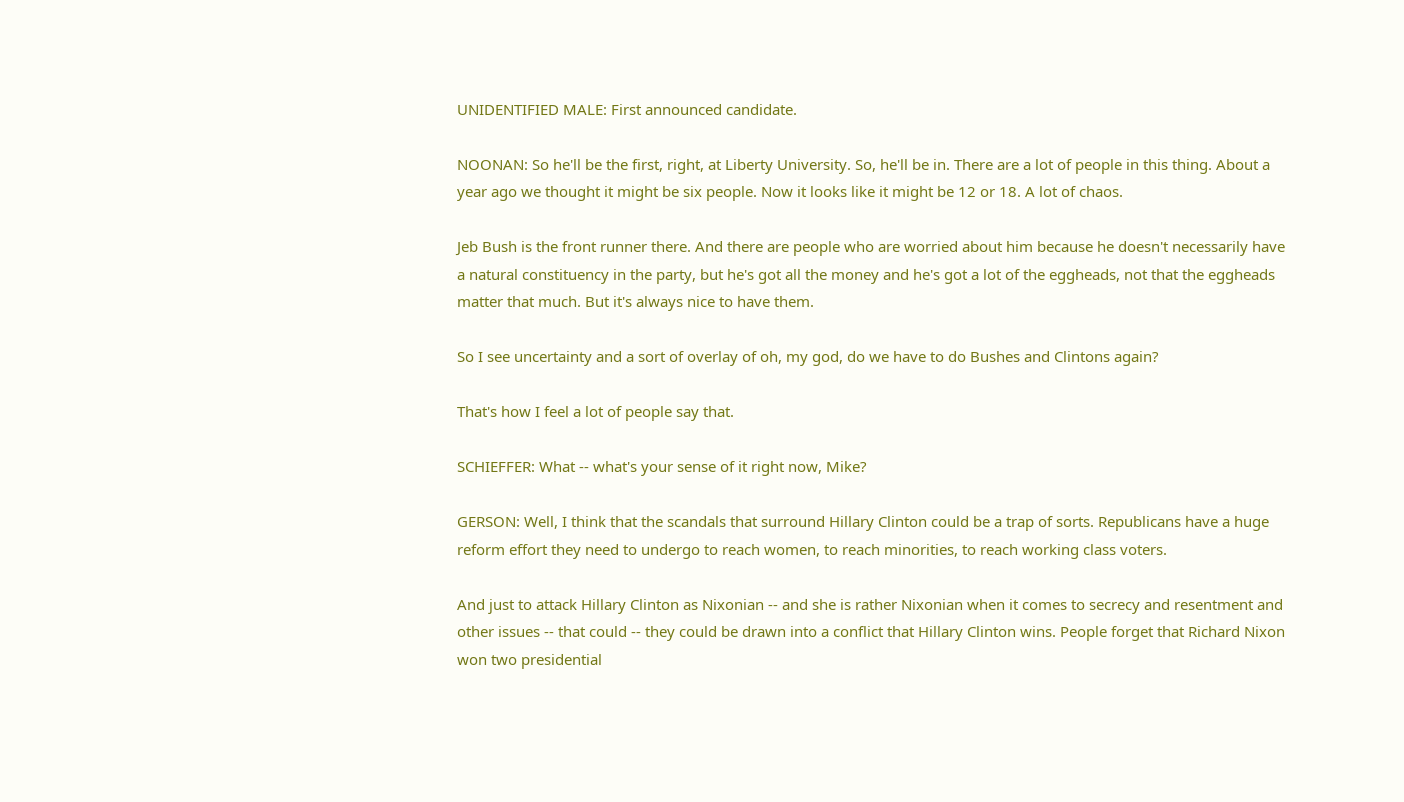UNIDENTIFIED MALE: First announced candidate.

NOONAN: So he'll be the first, right, at Liberty University. So, he'll be in. There are a lot of people in this thing. About a year ago we thought it might be six people. Now it looks like it might be 12 or 18. A lot of chaos.

Jeb Bush is the front runner there. And there are people who are worried about him because he doesn't necessarily have a natural constituency in the party, but he's got all the money and he's got a lot of the eggheads, not that the eggheads matter that much. But it's always nice to have them.

So I see uncertainty and a sort of overlay of oh, my god, do we have to do Bushes and Clintons again?

That's how I feel a lot of people say that.

SCHIEFFER: What -- what's your sense of it right now, Mike?

GERSON: Well, I think that the scandals that surround Hillary Clinton could be a trap of sorts. Republicans have a huge reform effort they need to undergo to reach women, to reach minorities, to reach working class voters.

And just to attack Hillary Clinton as Nixonian -- and she is rather Nixonian when it comes to secrecy and resentment and other issues -- that could -- they could be drawn into a conflict that Hillary Clinton wins. People forget that Richard Nixon won two presidential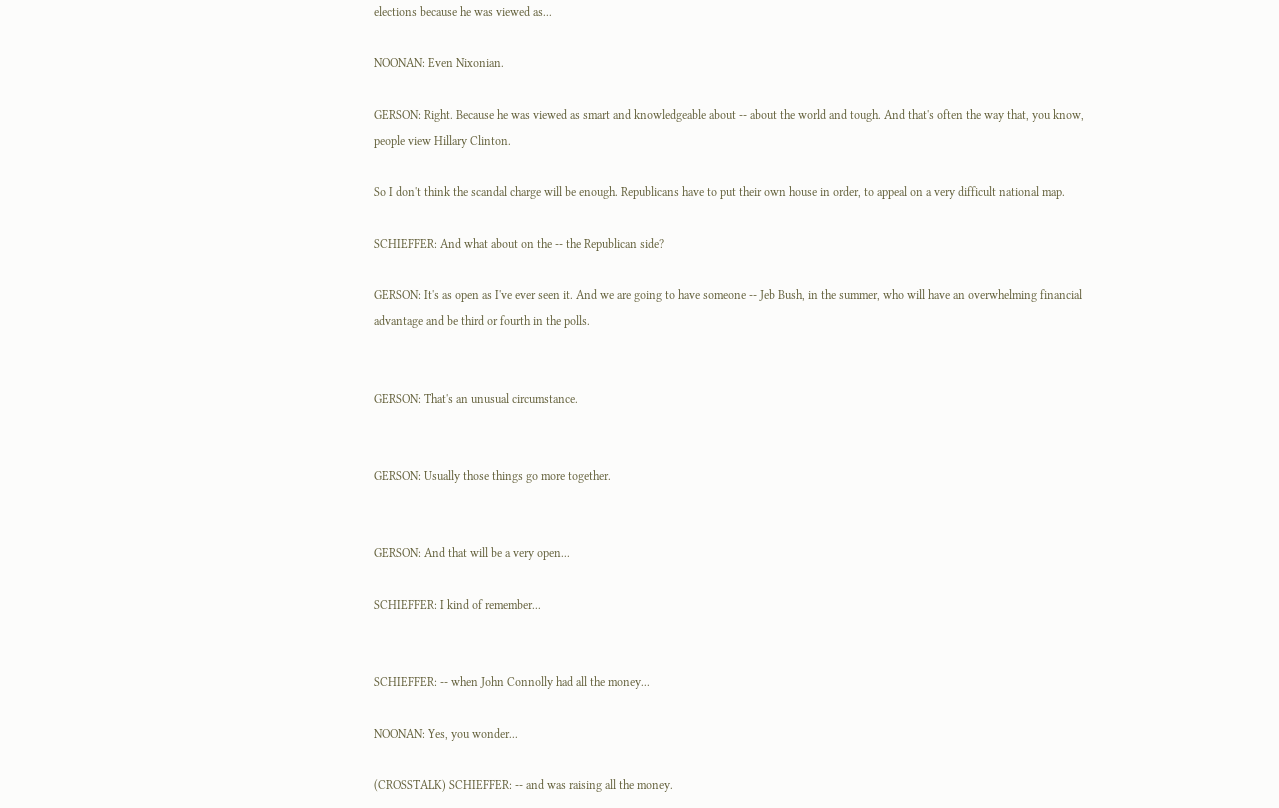elections because he was viewed as...

NOONAN: Even Nixonian.

GERSON: Right. Because he was viewed as smart and knowledgeable about -- about the world and tough. And that's often the way that, you know, people view Hillary Clinton.

So I don't think the scandal charge will be enough. Republicans have to put their own house in order, to appeal on a very difficult national map.

SCHIEFFER: And what about on the -- the Republican side?

GERSON: It's as open as I've ever seen it. And we are going to have someone -- Jeb Bush, in the summer, who will have an overwhelming financial advantage and be third or fourth in the polls.


GERSON: That's an unusual circumstance.


GERSON: Usually those things go more together.


GERSON: And that will be a very open...

SCHIEFFER: I kind of remember...


SCHIEFFER: -- when John Connolly had all the money...

NOONAN: Yes, you wonder...

(CROSSTALK) SCHIEFFER: -- and was raising all the money.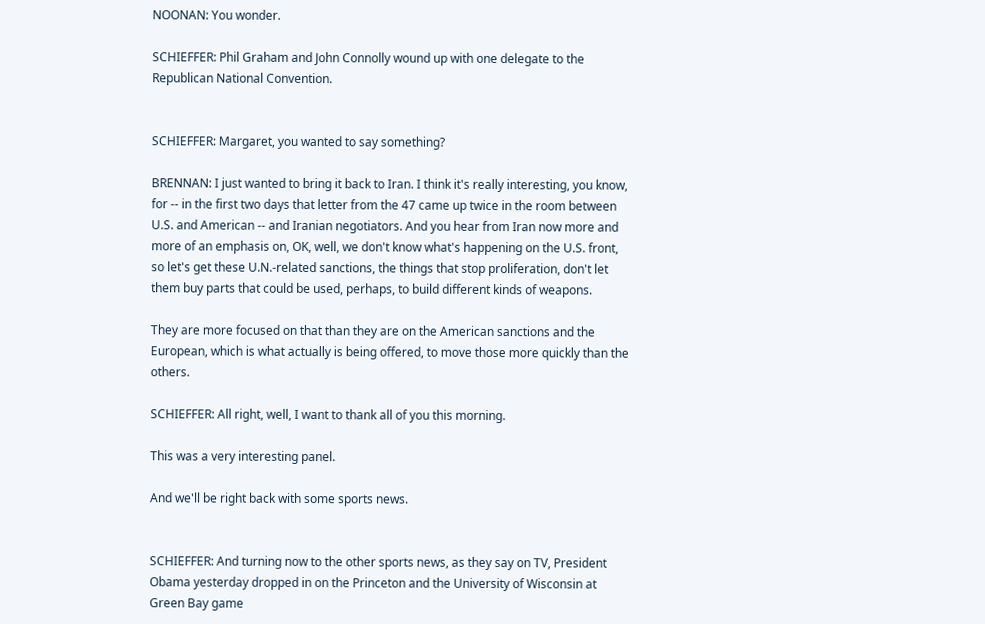NOONAN: You wonder.

SCHIEFFER: Phil Graham and John Connolly wound up with one delegate to the Republican National Convention.


SCHIEFFER: Margaret, you wanted to say something?

BRENNAN: I just wanted to bring it back to Iran. I think it's really interesting, you know, for -- in the first two days that letter from the 47 came up twice in the room between U.S. and American -- and Iranian negotiators. And you hear from Iran now more and more of an emphasis on, OK, well, we don't know what's happening on the U.S. front, so let's get these U.N.-related sanctions, the things that stop proliferation, don't let them buy parts that could be used, perhaps, to build different kinds of weapons.

They are more focused on that than they are on the American sanctions and the European, which is what actually is being offered, to move those more quickly than the others.

SCHIEFFER: All right, well, I want to thank all of you this morning.

This was a very interesting panel.

And we'll be right back with some sports news.


SCHIEFFER: And turning now to the other sports news, as they say on TV, President Obama yesterday dropped in on the Princeton and the University of Wisconsin at Green Bay game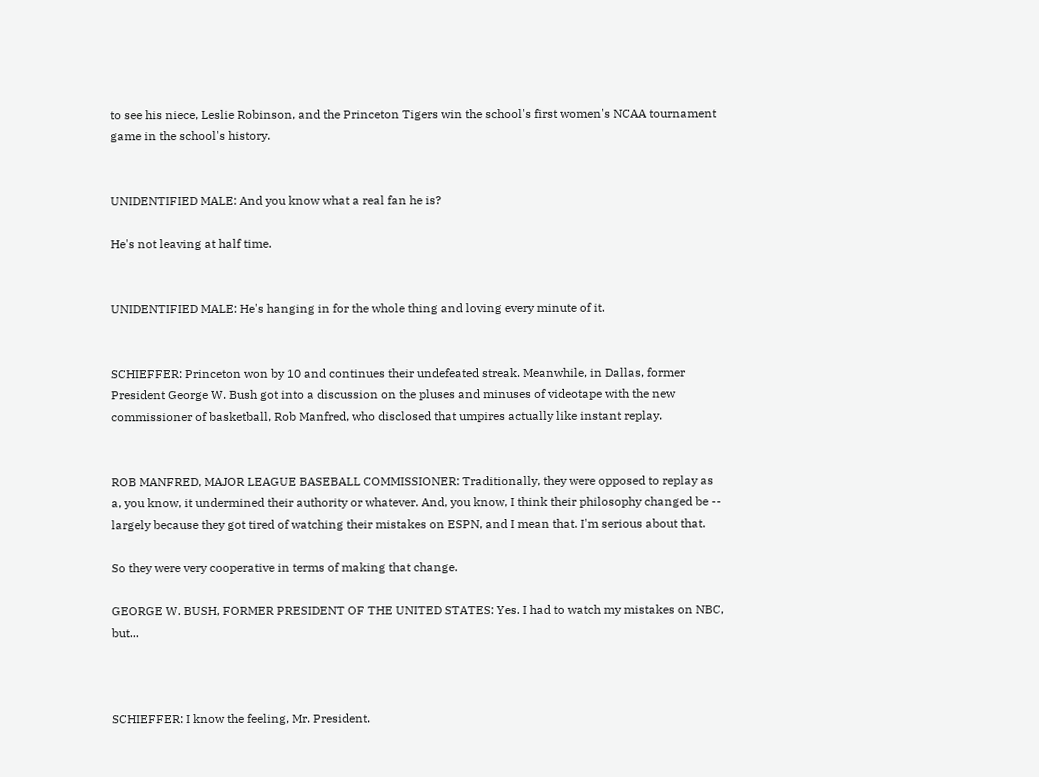to see his niece, Leslie Robinson, and the Princeton Tigers win the school's first women's NCAA tournament game in the school's history.


UNIDENTIFIED MALE: And you know what a real fan he is?

He's not leaving at half time.


UNIDENTIFIED MALE: He's hanging in for the whole thing and loving every minute of it.


SCHIEFFER: Princeton won by 10 and continues their undefeated streak. Meanwhile, in Dallas, former President George W. Bush got into a discussion on the pluses and minuses of videotape with the new commissioner of basketball, Rob Manfred, who disclosed that umpires actually like instant replay.


ROB MANFRED, MAJOR LEAGUE BASEBALL COMMISSIONER: Traditionally, they were opposed to replay as a, you know, it undermined their authority or whatever. And, you know, I think their philosophy changed be -- largely because they got tired of watching their mistakes on ESPN, and I mean that. I'm serious about that.

So they were very cooperative in terms of making that change.

GEORGE W. BUSH, FORMER PRESIDENT OF THE UNITED STATES: Yes. I had to watch my mistakes on NBC, but...



SCHIEFFER: I know the feeling, Mr. President.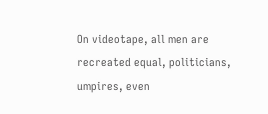On videotape, all men are recreated equal, politicians, umpires, even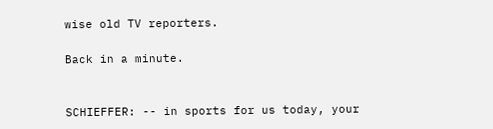wise old TV reporters.

Back in a minute.


SCHIEFFER: -- in sports for us today, your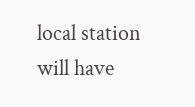local station will have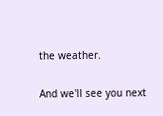the weather.

And we'll see you next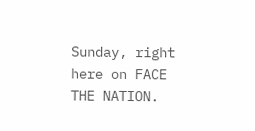Sunday, right here on FACE THE NATION.